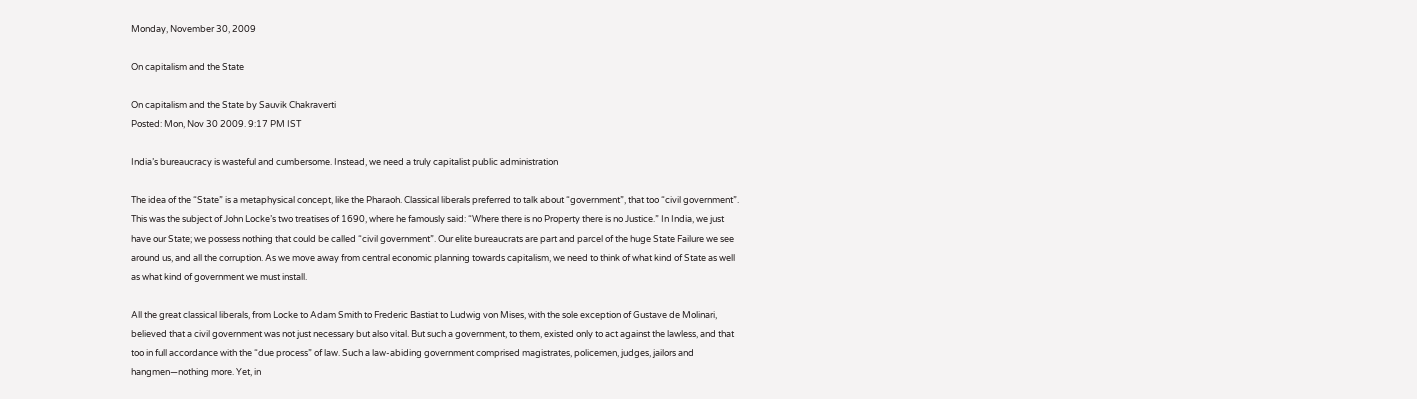Monday, November 30, 2009

On capitalism and the State

On capitalism and the State by Sauvik Chakraverti
Posted: Mon, Nov 30 2009. 9:17 PM IST

India’s bureaucracy is wasteful and cumbersome. Instead, we need a truly capitalist public administration

The idea of the “State” is a metaphysical concept, like the Pharaoh. Classical liberals preferred to talk about “government”, that too “civil government”. This was the subject of John Locke’s two treatises of 1690, where he famously said: “Where there is no Property there is no Justice.” In India, we just have our State; we possess nothing that could be called “civil government”. Our elite bureaucrats are part and parcel of the huge State Failure we see around us, and all the corruption. As we move away from central economic planning towards capitalism, we need to think of what kind of State as well as what kind of government we must install.

All the great classical liberals, from Locke to Adam Smith to Frederic Bastiat to Ludwig von Mises, with the sole exception of Gustave de Molinari, believed that a civil government was not just necessary but also vital. But such a government, to them, existed only to act against the lawless, and that too in full accordance with the “due process” of law. Such a law-abiding government comprised magistrates, policemen, judges, jailors and hangmen—nothing more. Yet, in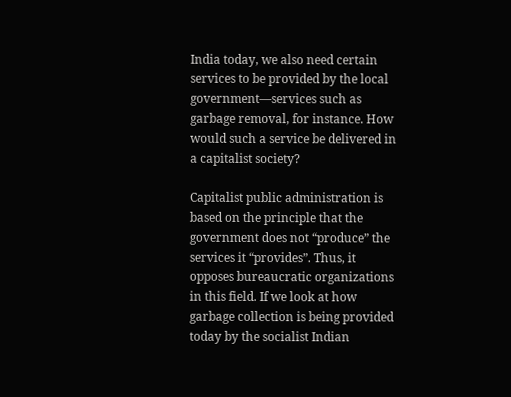India today, we also need certain services to be provided by the local government—services such as garbage removal, for instance. How would such a service be delivered in a capitalist society?

Capitalist public administration is based on the principle that the government does not “produce” the services it “provides”. Thus, it opposes bureaucratic organizations in this field. If we look at how garbage collection is being provided today by the socialist Indian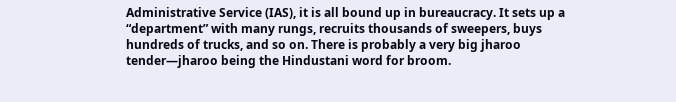Administrative Service (IAS), it is all bound up in bureaucracy. It sets up a “department” with many rungs, recruits thousands of sweepers, buys hundreds of trucks, and so on. There is probably a very big jharoo tender—jharoo being the Hindustani word for broom.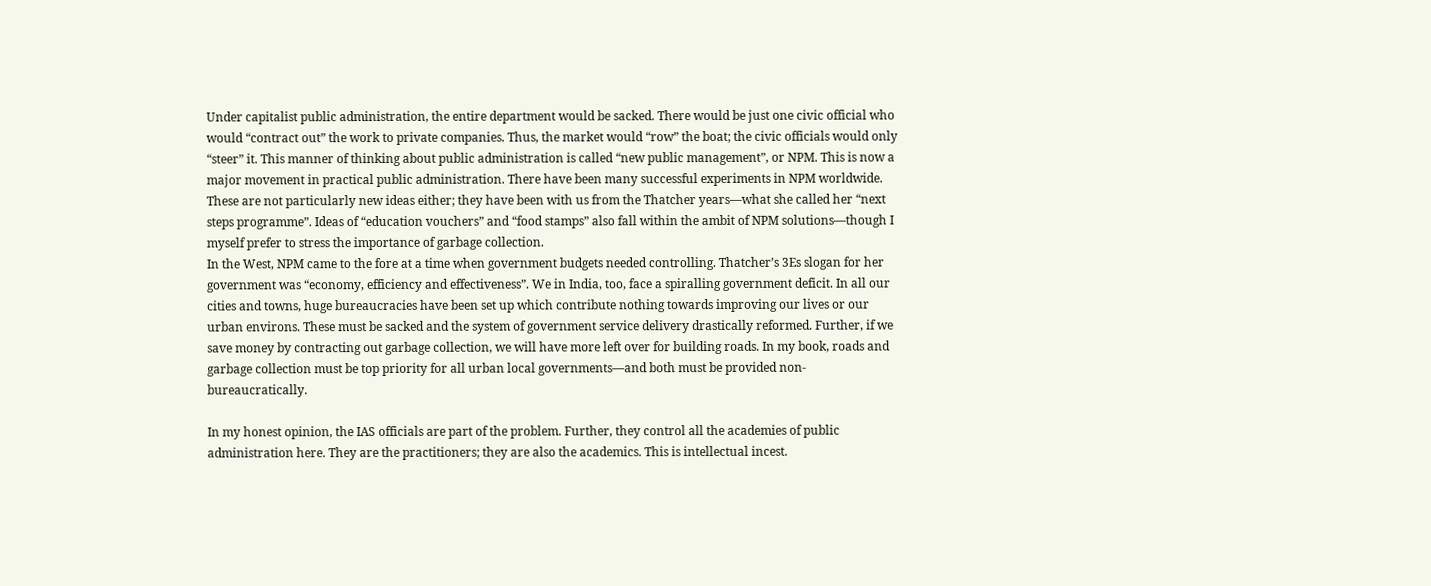Under capitalist public administration, the entire department would be sacked. There would be just one civic official who would “contract out” the work to private companies. Thus, the market would “row” the boat; the civic officials would only “steer” it. This manner of thinking about public administration is called “new public management”, or NPM. This is now a major movement in practical public administration. There have been many successful experiments in NPM worldwide. These are not particularly new ideas either; they have been with us from the Thatcher years—what she called her “next steps programme”. Ideas of “education vouchers” and “food stamps” also fall within the ambit of NPM solutions—though I myself prefer to stress the importance of garbage collection.
In the West, NPM came to the fore at a time when government budgets needed controlling. Thatcher’s 3Es slogan for her government was “economy, efficiency and effectiveness”. We in India, too, face a spiralling government deficit. In all our cities and towns, huge bureaucracies have been set up which contribute nothing towards improving our lives or our urban environs. These must be sacked and the system of government service delivery drastically reformed. Further, if we save money by contracting out garbage collection, we will have more left over for building roads. In my book, roads and garbage collection must be top priority for all urban local governments—and both must be provided non-bureaucratically.

In my honest opinion, the IAS officials are part of the problem. Further, they control all the academies of public administration here. They are the practitioners; they are also the academics. This is intellectual incest.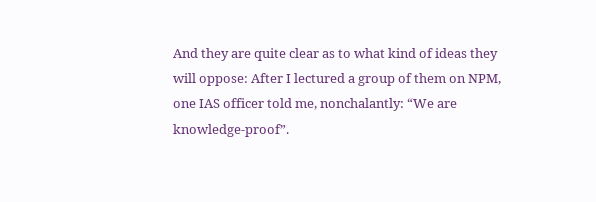And they are quite clear as to what kind of ideas they will oppose: After I lectured a group of them on NPM, one IAS officer told me, nonchalantly: “We are knowledge-proof”.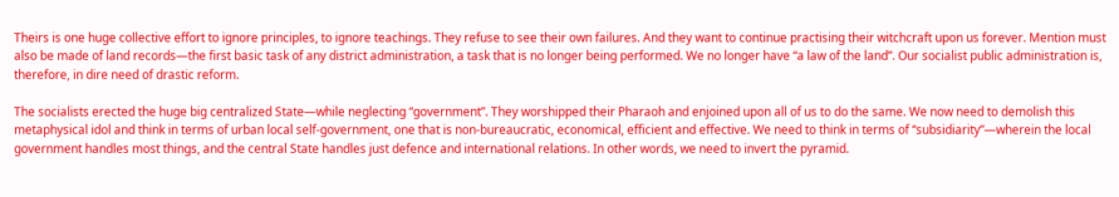Theirs is one huge collective effort to ignore principles, to ignore teachings. They refuse to see their own failures. And they want to continue practising their witchcraft upon us forever. Mention must also be made of land records—the first basic task of any district administration, a task that is no longer being performed. We no longer have “a law of the land”. Our socialist public administration is, therefore, in dire need of drastic reform.

The socialists erected the huge big centralized State—while neglecting “government”. They worshipped their Pharaoh and enjoined upon all of us to do the same. We now need to demolish this metaphysical idol and think in terms of urban local self-government, one that is non-bureaucratic, economical, efficient and effective. We need to think in terms of “subsidiarity”—wherein the local government handles most things, and the central State handles just defence and international relations. In other words, we need to invert the pyramid.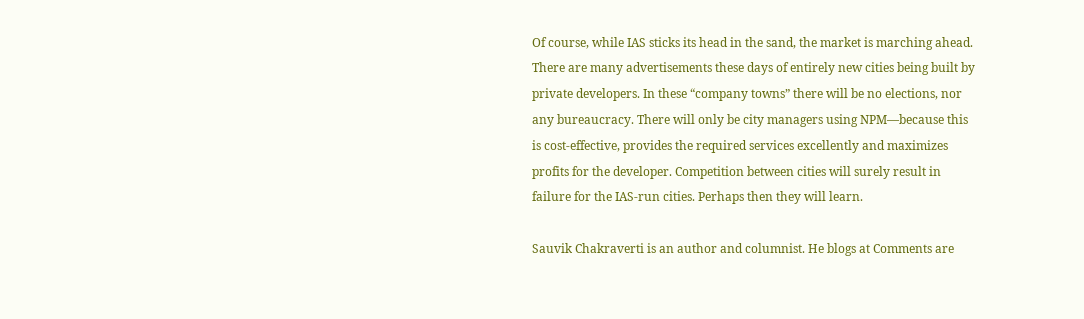Of course, while IAS sticks its head in the sand, the market is marching ahead. There are many advertisements these days of entirely new cities being built by private developers. In these “company towns” there will be no elections, nor any bureaucracy. There will only be city managers using NPM—because this is cost-effective, provides the required services excellently and maximizes profits for the developer. Competition between cities will surely result in failure for the IAS-run cities. Perhaps then they will learn.

Sauvik Chakraverti is an author and columnist. He blogs at Comments are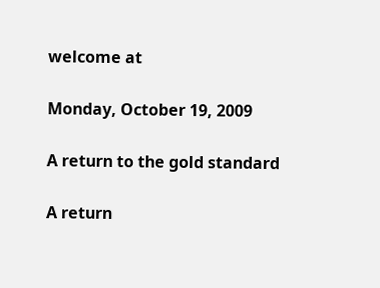welcome at

Monday, October 19, 2009

A return to the gold standard

A return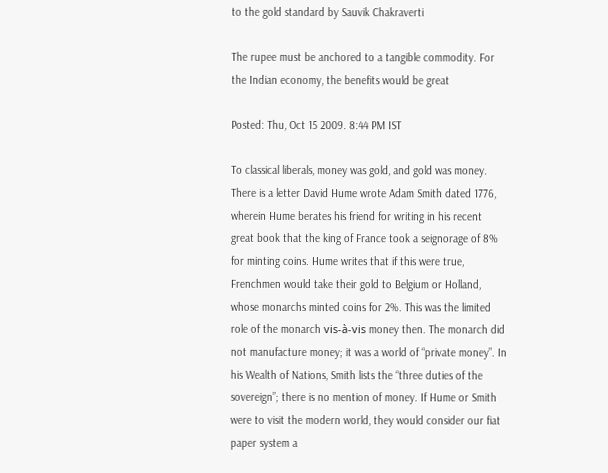to the gold standard by Sauvik Chakraverti

The rupee must be anchored to a tangible commodity. For the Indian economy, the benefits would be great

Posted: Thu, Oct 15 2009. 8:44 PM IST

To classical liberals, money was gold, and gold was money. There is a letter David Hume wrote Adam Smith dated 1776, wherein Hume berates his friend for writing in his recent great book that the king of France took a seignorage of 8% for minting coins. Hume writes that if this were true, Frenchmen would take their gold to Belgium or Holland, whose monarchs minted coins for 2%. This was the limited role of the monarch vis-à-vis money then. The monarch did not manufacture money; it was a world of “private money”. In his Wealth of Nations, Smith lists the “three duties of the sovereign”; there is no mention of money. If Hume or Smith were to visit the modern world, they would consider our fiat paper system a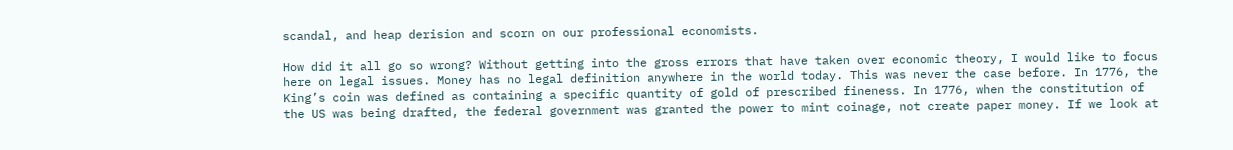scandal, and heap derision and scorn on our professional economists.

How did it all go so wrong? Without getting into the gross errors that have taken over economic theory, I would like to focus here on legal issues. Money has no legal definition anywhere in the world today. This was never the case before. In 1776, the King’s coin was defined as containing a specific quantity of gold of prescribed fineness. In 1776, when the constitution of the US was being drafted, the federal government was granted the power to mint coinage, not create paper money. If we look at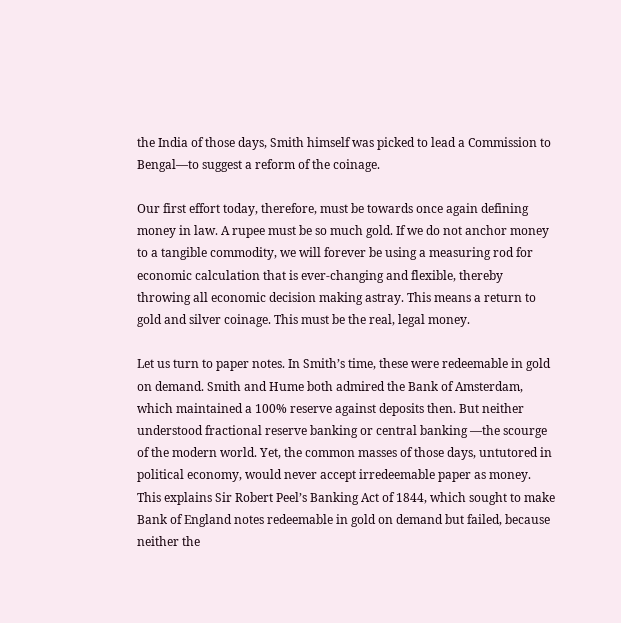the India of those days, Smith himself was picked to lead a Commission to Bengal—to suggest a reform of the coinage.

Our first effort today, therefore, must be towards once again defining money in law. A rupee must be so much gold. If we do not anchor money to a tangible commodity, we will forever be using a measuring rod for economic calculation that is ever-changing and flexible, thereby throwing all economic decision making astray. This means a return to gold and silver coinage. This must be the real, legal money.

Let us turn to paper notes. In Smith’s time, these were redeemable in gold on demand. Smith and Hume both admired the Bank of Amsterdam, which maintained a 100% reserve against deposits then. But neither understood fractional reserve banking or central banking —the scourge of the modern world. Yet, the common masses of those days, untutored in political economy, would never accept irredeemable paper as money. This explains Sir Robert Peel’s Banking Act of 1844, which sought to make Bank of England notes redeemable in gold on demand but failed, because neither the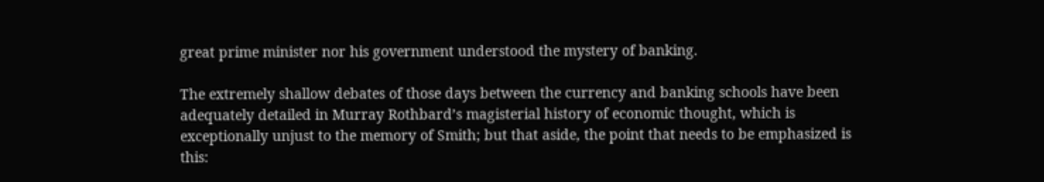great prime minister nor his government understood the mystery of banking.

The extremely shallow debates of those days between the currency and banking schools have been adequately detailed in Murray Rothbard’s magisterial history of economic thought, which is exceptionally unjust to the memory of Smith; but that aside, the point that needs to be emphasized is this: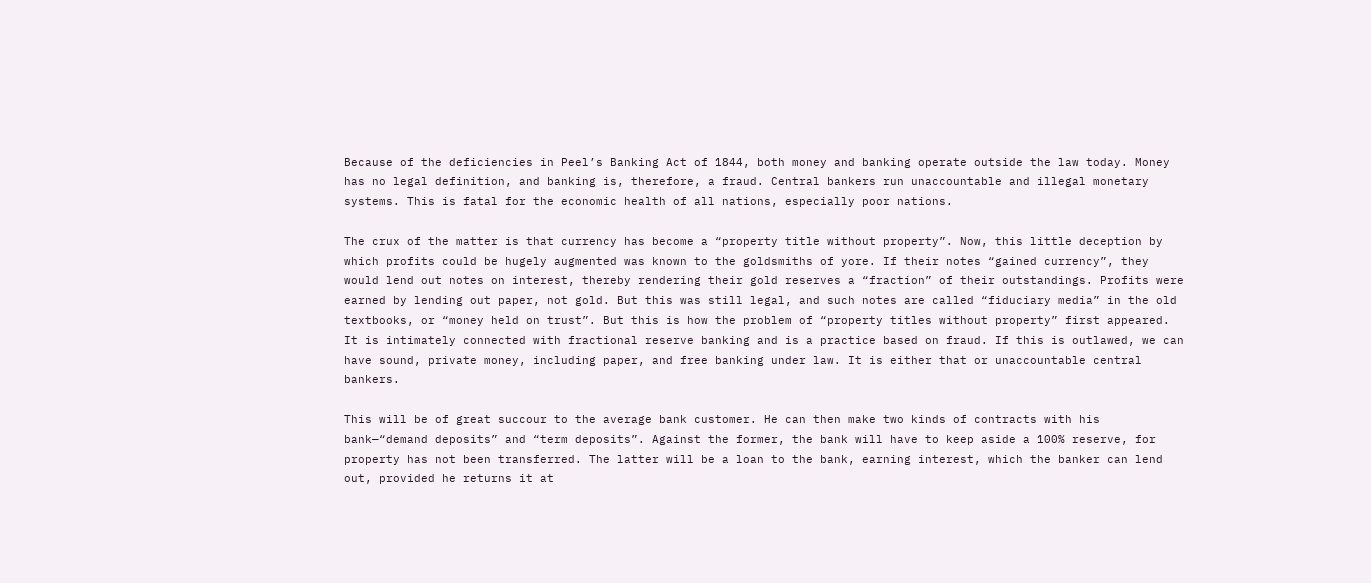Because of the deficiencies in Peel’s Banking Act of 1844, both money and banking operate outside the law today. Money has no legal definition, and banking is, therefore, a fraud. Central bankers run unaccountable and illegal monetary systems. This is fatal for the economic health of all nations, especially poor nations.

The crux of the matter is that currency has become a “property title without property”. Now, this little deception by which profits could be hugely augmented was known to the goldsmiths of yore. If their notes “gained currency”, they would lend out notes on interest, thereby rendering their gold reserves a “fraction” of their outstandings. Profits were earned by lending out paper, not gold. But this was still legal, and such notes are called “fiduciary media” in the old textbooks, or “money held on trust”. But this is how the problem of “property titles without property” first appeared. It is intimately connected with fractional reserve banking and is a practice based on fraud. If this is outlawed, we can have sound, private money, including paper, and free banking under law. It is either that or unaccountable central bankers.

This will be of great succour to the average bank customer. He can then make two kinds of contracts with his bank—“demand deposits” and “term deposits”. Against the former, the bank will have to keep aside a 100% reserve, for property has not been transferred. The latter will be a loan to the bank, earning interest, which the banker can lend out, provided he returns it at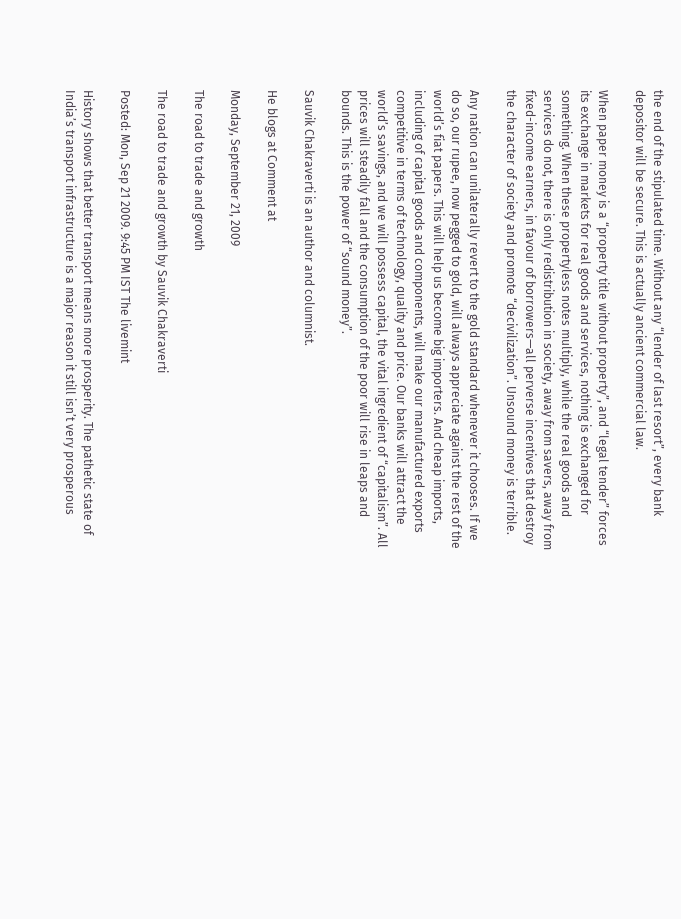the end of the stipulated time. Without any “lender of last resort”, every bank depositor will be secure. This is actually ancient commercial law.

When paper money is a “property title without property”, and “legal tender” forces its exchange in markets for real goods and services, nothing is exchanged for something. When these propertyless notes multiply, while the real goods and services do not, there is only redistribution in society, away from savers, away from fixed-income earners, in favour of borrowers—all perverse incentives that destroy the character of society and promote “decivilization”. Unsound money is terrible.

Any nation can unilaterally revert to the gold standard whenever it chooses. If we do so, our rupee, now pegged to gold, will always appreciate against the rest of the world’s fiat papers. This will help us become big importers. And cheap imports, including of capital goods and components, will make our manufactured exports competitive in terms of technology, quality and price. Our banks will attract the world’s savings, and we will possess capital, the vital ingredient of “capitalism”. All prices will steadily fall and the consumption of the poor will rise in leaps and bounds. This is the power of “sound money”.

Sauvik Chakraverti is an author and columnist.

He blogs at Comment at

Monday, September 21, 2009

The road to trade and growth

The road to trade and growth by Sauvik Chakraverti

Posted: Mon, Sep 21 2009. 9:45 PM IST The livemint

History shows that better transport means more prosperity. The pathetic state of India’s transport infrastructure is a major reason it still isn’t very prosperous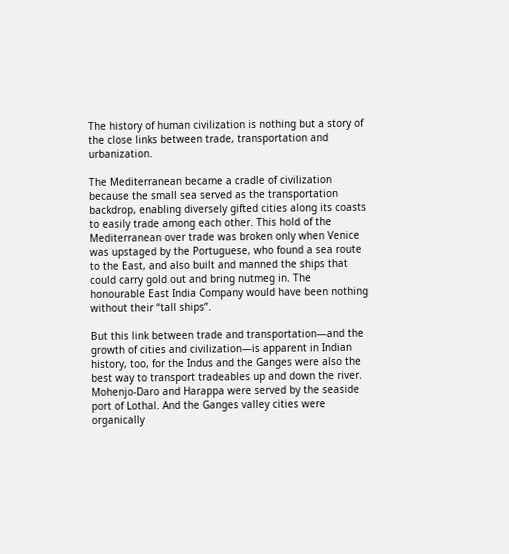The history of human civilization is nothing but a story of the close links between trade, transportation and urbanization.

The Mediterranean became a cradle of civilization because the small sea served as the transportation backdrop, enabling diversely gifted cities along its coasts to easily trade among each other. This hold of the Mediterranean over trade was broken only when Venice was upstaged by the Portuguese, who found a sea route to the East, and also built and manned the ships that could carry gold out and bring nutmeg in. The honourable East India Company would have been nothing without their “tall ships”.

But this link between trade and transportation—and the growth of cities and civilization—is apparent in Indian history, too, for the Indus and the Ganges were also the best way to transport tradeables up and down the river. Mohenjo-Daro and Harappa were served by the seaside port of Lothal. And the Ganges valley cities were organically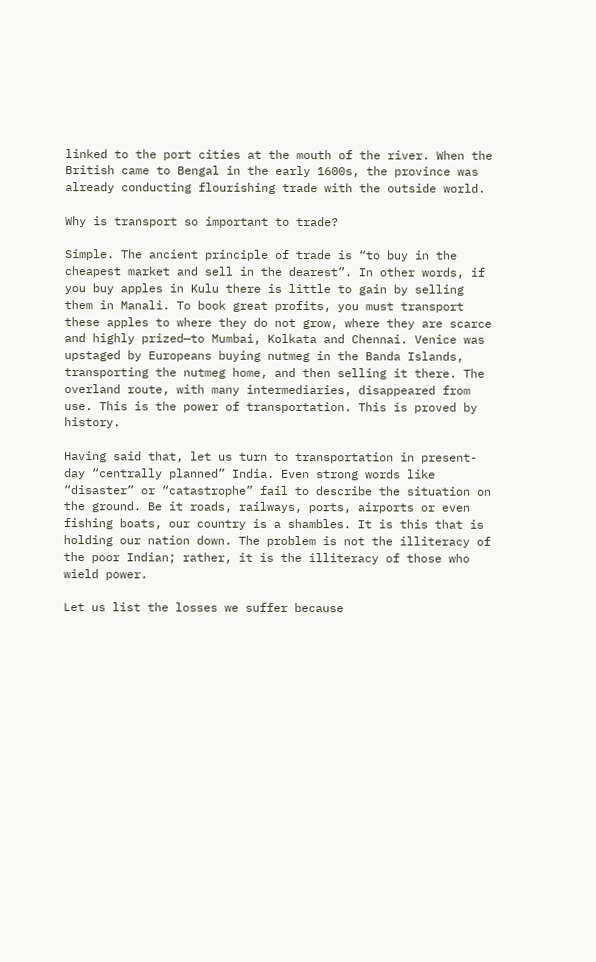linked to the port cities at the mouth of the river. When the British came to Bengal in the early 1600s, the province was already conducting flourishing trade with the outside world.

Why is transport so important to trade?

Simple. The ancient principle of trade is “to buy in the cheapest market and sell in the dearest”. In other words, if you buy apples in Kulu there is little to gain by selling them in Manali. To book great profits, you must transport these apples to where they do not grow, where they are scarce and highly prized—to Mumbai, Kolkata and Chennai. Venice was upstaged by Europeans buying nutmeg in the Banda Islands, transporting the nutmeg home, and then selling it there. The overland route, with many intermediaries, disappeared from use. This is the power of transportation. This is proved by history.

Having said that, let us turn to transportation in present-day “centrally planned” India. Even strong words like “disaster” or “catastrophe” fail to describe the situation on the ground. Be it roads, railways, ports, airports or even fishing boats, our country is a shambles. It is this that is holding our nation down. The problem is not the illiteracy of the poor Indian; rather, it is the illiteracy of those who wield power.

Let us list the losses we suffer because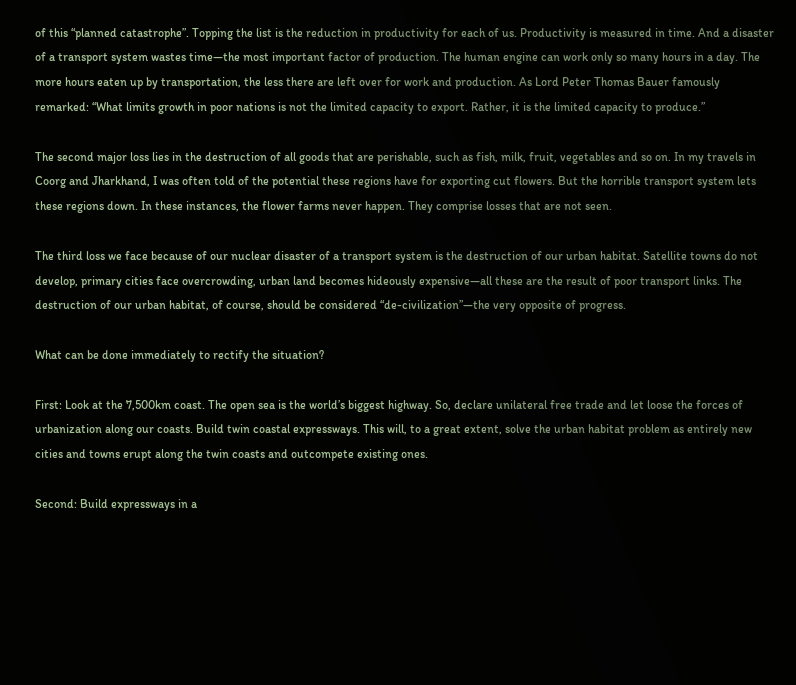of this “planned catastrophe”. Topping the list is the reduction in productivity for each of us. Productivity is measured in time. And a disaster of a transport system wastes time—the most important factor of production. The human engine can work only so many hours in a day. The more hours eaten up by transportation, the less there are left over for work and production. As Lord Peter Thomas Bauer famously remarked: “What limits growth in poor nations is not the limited capacity to export. Rather, it is the limited capacity to produce.”

The second major loss lies in the destruction of all goods that are perishable, such as fish, milk, fruit, vegetables and so on. In my travels in Coorg and Jharkhand, I was often told of the potential these regions have for exporting cut flowers. But the horrible transport system lets these regions down. In these instances, the flower farms never happen. They comprise losses that are not seen.

The third loss we face because of our nuclear disaster of a transport system is the destruction of our urban habitat. Satellite towns do not develop, primary cities face overcrowding, urban land becomes hideously expensive—all these are the result of poor transport links. The destruction of our urban habitat, of course, should be considered “de-civilization”—the very opposite of progress.

What can be done immediately to rectify the situation?

First: Look at the 7,500km coast. The open sea is the world’s biggest highway. So, declare unilateral free trade and let loose the forces of urbanization along our coasts. Build twin coastal expressways. This will, to a great extent, solve the urban habitat problem as entirely new cities and towns erupt along the twin coasts and outcompete existing ones.

Second: Build expressways in a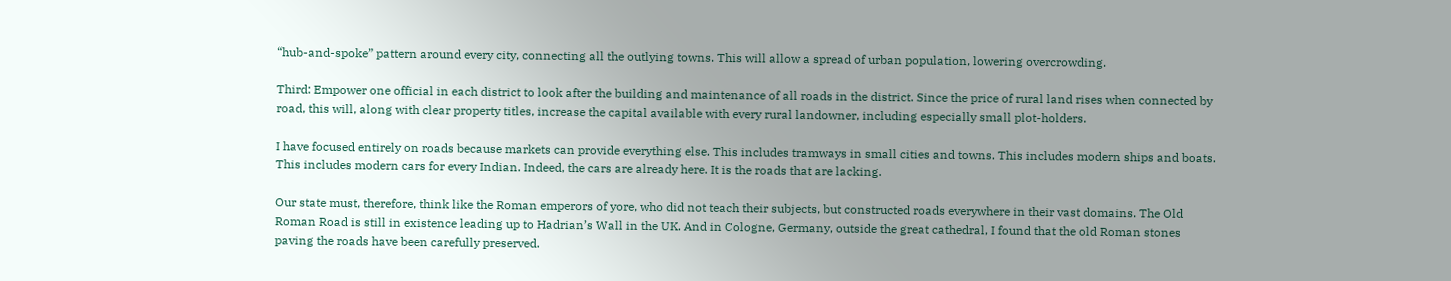“hub-and-spoke” pattern around every city, connecting all the outlying towns. This will allow a spread of urban population, lowering overcrowding.

Third: Empower one official in each district to look after the building and maintenance of all roads in the district. Since the price of rural land rises when connected by road, this will, along with clear property titles, increase the capital available with every rural landowner, including especially small plot-holders.

I have focused entirely on roads because markets can provide everything else. This includes tramways in small cities and towns. This includes modern ships and boats. This includes modern cars for every Indian. Indeed, the cars are already here. It is the roads that are lacking.

Our state must, therefore, think like the Roman emperors of yore, who did not teach their subjects, but constructed roads everywhere in their vast domains. The Old Roman Road is still in existence leading up to Hadrian’s Wall in the UK. And in Cologne, Germany, outside the great cathedral, I found that the old Roman stones paving the roads have been carefully preserved.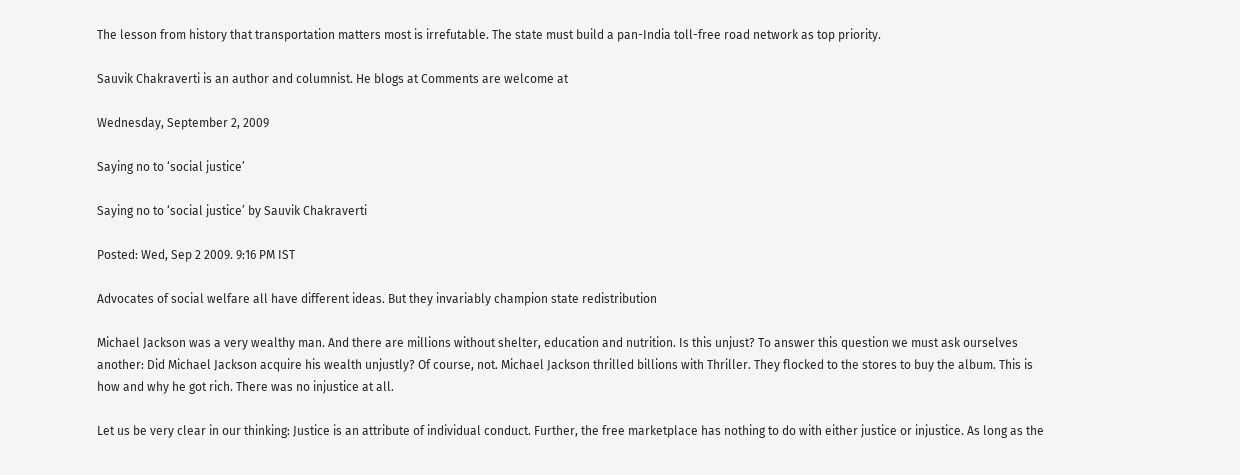The lesson from history that transportation matters most is irrefutable. The state must build a pan-India toll-free road network as top priority.

Sauvik Chakraverti is an author and columnist. He blogs at Comments are welcome at

Wednesday, September 2, 2009

Saying no to ‘social justice’

Saying no to ‘social justice’ by Sauvik Chakraverti

Posted: Wed, Sep 2 2009. 9:16 PM IST

Advocates of social welfare all have different ideas. But they invariably champion state redistribution

Michael Jackson was a very wealthy man. And there are millions without shelter, education and nutrition. Is this unjust? To answer this question we must ask ourselves another: Did Michael Jackson acquire his wealth unjustly? Of course, not. Michael Jackson thrilled billions with Thriller. They flocked to the stores to buy the album. This is how and why he got rich. There was no injustice at all.

Let us be very clear in our thinking: Justice is an attribute of individual conduct. Further, the free marketplace has nothing to do with either justice or injustice. As long as the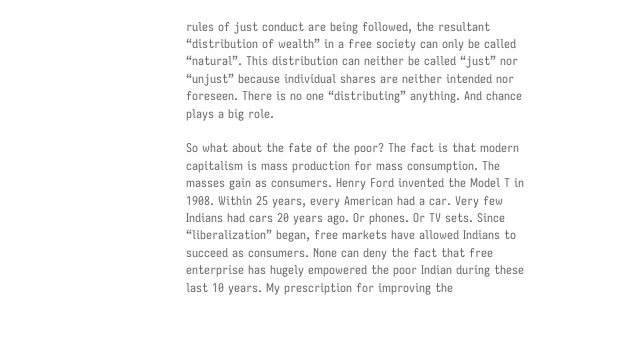rules of just conduct are being followed, the resultant “distribution of wealth” in a free society can only be called “natural”. This distribution can neither be called “just” nor “unjust” because individual shares are neither intended nor foreseen. There is no one “distributing” anything. And chance plays a big role.

So what about the fate of the poor? The fact is that modern capitalism is mass production for mass consumption. The masses gain as consumers. Henry Ford invented the Model T in 1908. Within 25 years, every American had a car. Very few Indians had cars 20 years ago. Or phones. Or TV sets. Since “liberalization” began, free markets have allowed Indians to succeed as consumers. None can deny the fact that free enterprise has hugely empowered the poor Indian during these last 10 years. My prescription for improving the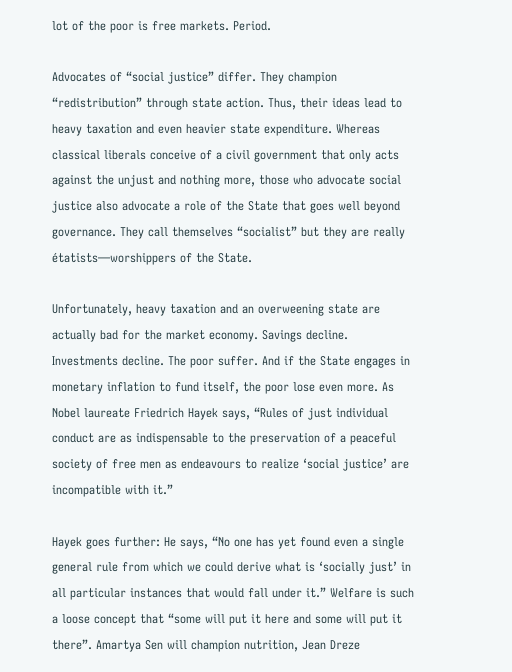lot of the poor is free markets. Period.

Advocates of “social justice” differ. They champion “redistribution” through state action. Thus, their ideas lead to heavy taxation and even heavier state expenditure. Whereas classical liberals conceive of a civil government that only acts against the unjust and nothing more, those who advocate social justice also advocate a role of the State that goes well beyond governance. They call themselves “socialist” but they are really étatists—worshippers of the State.

Unfortunately, heavy taxation and an overweening state are actually bad for the market economy. Savings decline. Investments decline. The poor suffer. And if the State engages in monetary inflation to fund itself, the poor lose even more. As Nobel laureate Friedrich Hayek says, “Rules of just individual conduct are as indispensable to the preservation of a peaceful society of free men as endeavours to realize ‘social justice’ are incompatible with it.”

Hayek goes further: He says, “No one has yet found even a single general rule from which we could derive what is ‘socially just’ in all particular instances that would fall under it.” Welfare is such a loose concept that “some will put it here and some will put it there”. Amartya Sen will champion nutrition, Jean Dreze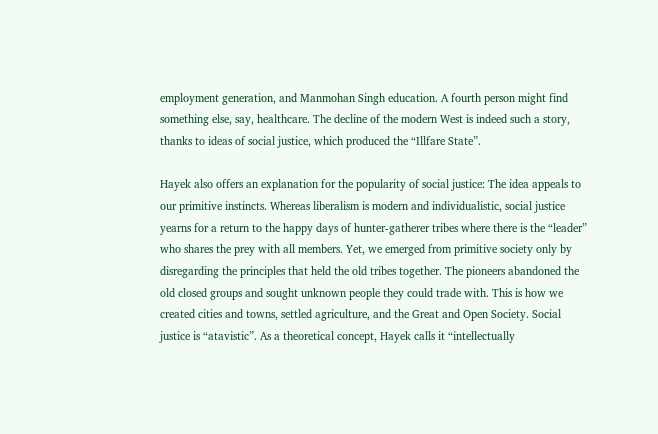employment generation, and Manmohan Singh education. A fourth person might find something else, say, healthcare. The decline of the modern West is indeed such a story, thanks to ideas of social justice, which produced the “Illfare State”.

Hayek also offers an explanation for the popularity of social justice: The idea appeals to our primitive instincts. Whereas liberalism is modern and individualistic, social justice yearns for a return to the happy days of hunter-gatherer tribes where there is the “leader” who shares the prey with all members. Yet, we emerged from primitive society only by disregarding the principles that held the old tribes together. The pioneers abandoned the old closed groups and sought unknown people they could trade with. This is how we created cities and towns, settled agriculture, and the Great and Open Society. Social justice is “atavistic”. As a theoretical concept, Hayek calls it “intellectually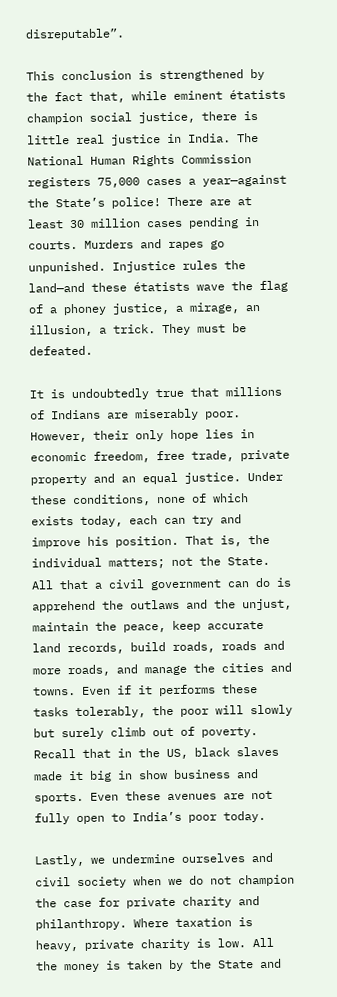disreputable”.

This conclusion is strengthened by the fact that, while eminent étatists champion social justice, there is little real justice in India. The National Human Rights Commission registers 75,000 cases a year—against the State’s police! There are at least 30 million cases pending in courts. Murders and rapes go unpunished. Injustice rules the land—and these étatists wave the flag of a phoney justice, a mirage, an illusion, a trick. They must be defeated.

It is undoubtedly true that millions of Indians are miserably poor. However, their only hope lies in economic freedom, free trade, private property and an equal justice. Under these conditions, none of which exists today, each can try and improve his position. That is, the individual matters; not the State. All that a civil government can do is apprehend the outlaws and the unjust, maintain the peace, keep accurate land records, build roads, roads and more roads, and manage the cities and towns. Even if it performs these tasks tolerably, the poor will slowly but surely climb out of poverty. Recall that in the US, black slaves made it big in show business and sports. Even these avenues are not fully open to India’s poor today.

Lastly, we undermine ourselves and civil society when we do not champion the case for private charity and philanthropy. Where taxation is heavy, private charity is low. All the money is taken by the State and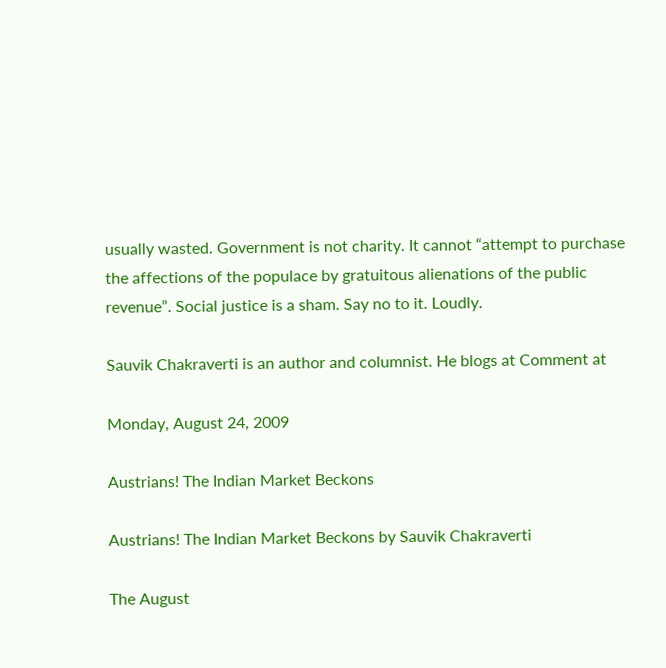usually wasted. Government is not charity. It cannot “attempt to purchase the affections of the populace by gratuitous alienations of the public revenue”. Social justice is a sham. Say no to it. Loudly.

Sauvik Chakraverti is an author and columnist. He blogs at Comment at

Monday, August 24, 2009

Austrians! The Indian Market Beckons

Austrians! The Indian Market Beckons by Sauvik Chakraverti

The August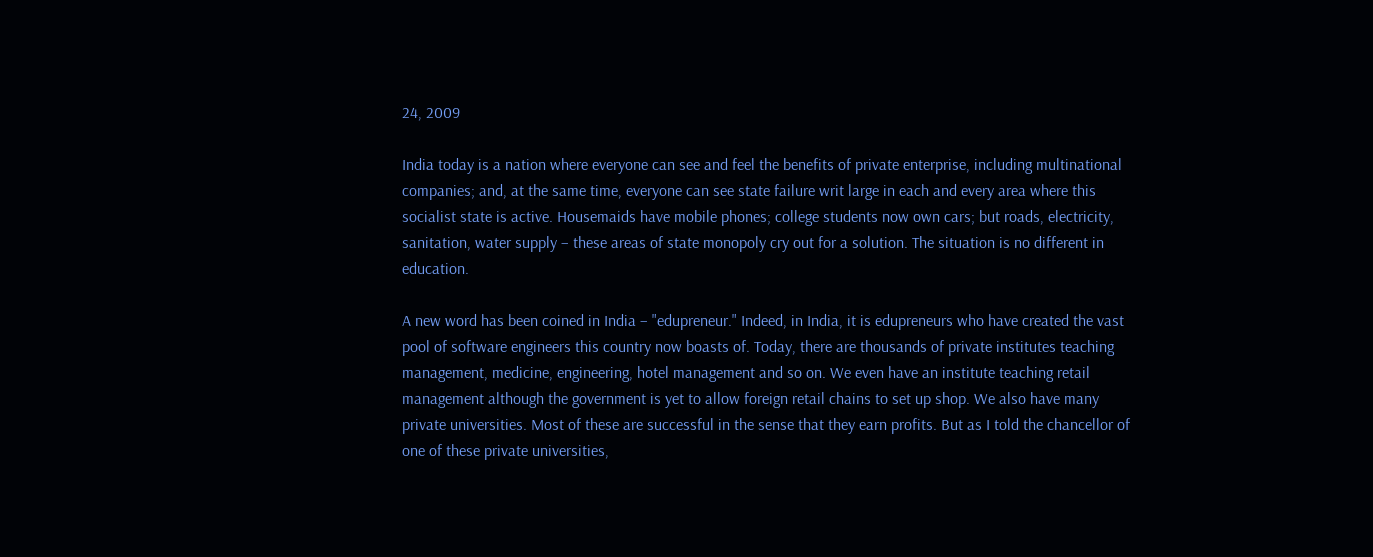24, 2009

India today is a nation where everyone can see and feel the benefits of private enterprise, including multinational companies; and, at the same time, everyone can see state failure writ large in each and every area where this socialist state is active. Housemaids have mobile phones; college students now own cars; but roads, electricity, sanitation, water supply – these areas of state monopoly cry out for a solution. The situation is no different in education.

A new word has been coined in India – "edupreneur." Indeed, in India, it is edupreneurs who have created the vast pool of software engineers this country now boasts of. Today, there are thousands of private institutes teaching management, medicine, engineering, hotel management and so on. We even have an institute teaching retail management although the government is yet to allow foreign retail chains to set up shop. We also have many private universities. Most of these are successful in the sense that they earn profits. But as I told the chancellor of one of these private universities,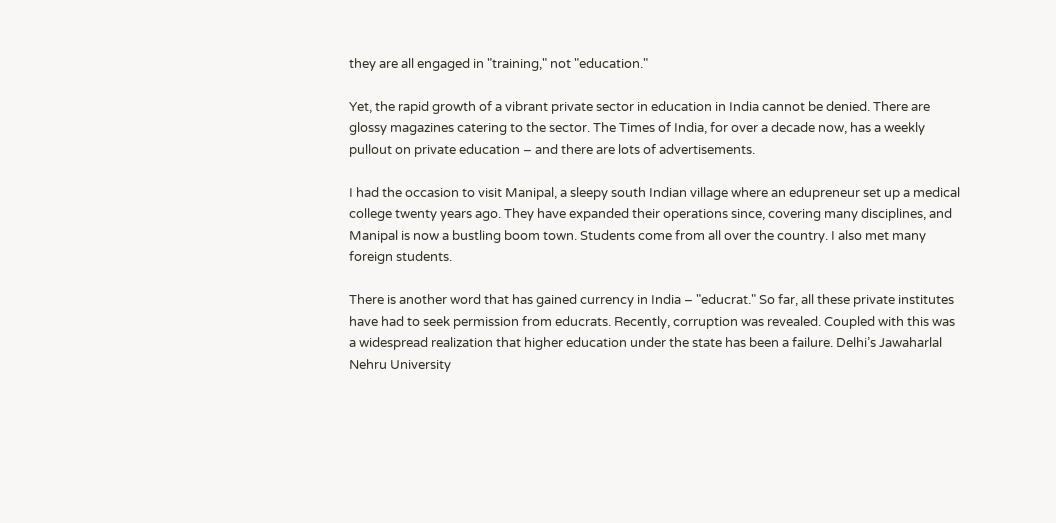they are all engaged in "training," not "education."

Yet, the rapid growth of a vibrant private sector in education in India cannot be denied. There are glossy magazines catering to the sector. The Times of India, for over a decade now, has a weekly pullout on private education – and there are lots of advertisements.

I had the occasion to visit Manipal, a sleepy south Indian village where an edupreneur set up a medical college twenty years ago. They have expanded their operations since, covering many disciplines, and Manipal is now a bustling boom town. Students come from all over the country. I also met many foreign students.

There is another word that has gained currency in India – "educrat." So far, all these private institutes have had to seek permission from educrats. Recently, corruption was revealed. Coupled with this was a widespread realization that higher education under the state has been a failure. Delhi’s Jawaharlal Nehru University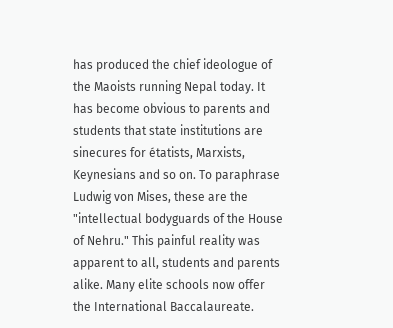has produced the chief ideologue of the Maoists running Nepal today. It has become obvious to parents and students that state institutions are sinecures for étatists, Marxists, Keynesians and so on. To paraphrase Ludwig von Mises, these are the "intellectual bodyguards of the House of Nehru." This painful reality was apparent to all, students and parents alike. Many elite schools now offer the International Baccalaureate.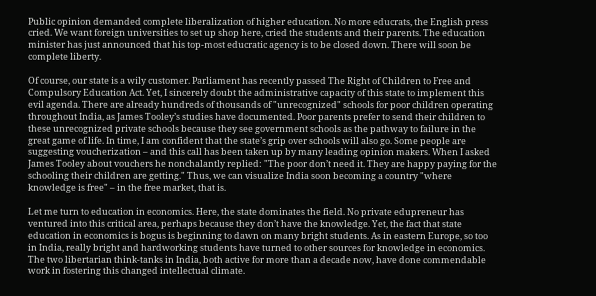Public opinion demanded complete liberalization of higher education. No more educrats, the English press cried. We want foreign universities to set up shop here, cried the students and their parents. The education minister has just announced that his top-most educratic agency is to be closed down. There will soon be complete liberty.

Of course, our state is a wily customer. Parliament has recently passed The Right of Children to Free and Compulsory Education Act. Yet, I sincerely doubt the administrative capacity of this state to implement this evil agenda. There are already hundreds of thousands of "unrecognized" schools for poor children operating throughout India, as James Tooley’s studies have documented. Poor parents prefer to send their children to these unrecognized private schools because they see government schools as the pathway to failure in the great game of life. In time, I am confident that the state’s grip over schools will also go. Some people are suggesting voucherization – and this call has been taken up by many leading opinion makers. When I asked James Tooley about vouchers he nonchalantly replied: "The poor don’t need it. They are happy paying for the schooling their children are getting." Thus, we can visualize India soon becoming a country "where knowledge is free" – in the free market, that is.

Let me turn to education in economics. Here, the state dominates the field. No private edupreneur has ventured into this critical area, perhaps because they don’t have the knowledge. Yet, the fact that state education in economics is bogus is beginning to dawn on many bright students. As in eastern Europe, so too in India, really bright and hardworking students have turned to other sources for knowledge in economics. The two libertarian think-tanks in India, both active for more than a decade now, have done commendable work in fostering this changed intellectual climate.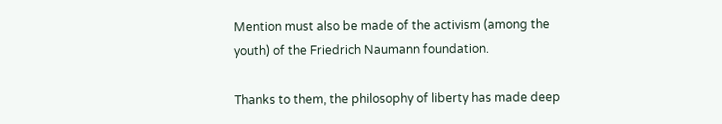Mention must also be made of the activism (among the youth) of the Friedrich Naumann foundation.

Thanks to them, the philosophy of liberty has made deep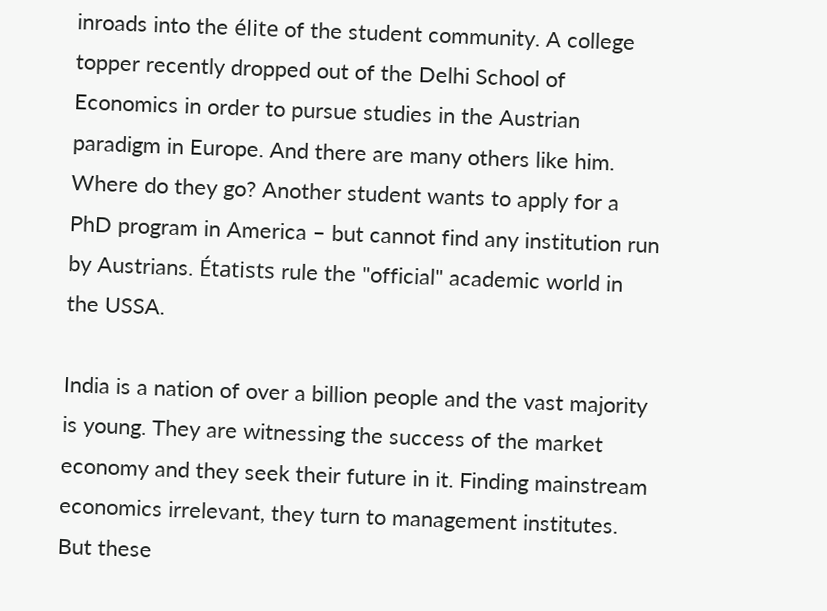inroads into the élite of the student community. A college topper recently dropped out of the Delhi School of Economics in order to pursue studies in the Austrian paradigm in Europe. And there are many others like him. Where do they go? Another student wants to apply for a PhD program in America – but cannot find any institution run by Austrians. Étatists rule the "official" academic world in the USSA.

India is a nation of over a billion people and the vast majority is young. They are witnessing the success of the market economy and they seek their future in it. Finding mainstream economics irrelevant, they turn to management institutes. But these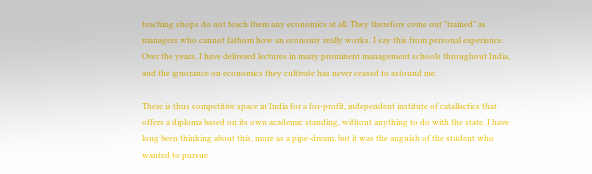teaching shops do not teach them any economics at all. They therefore come out "trained" as managers who cannot fathom how an economy really works. I say this from personal experience. Over the years, I have delivered lectures in many prominent management schools throughout India, and the ignorance on economics they cultivate has never ceased to astound me.

There is thus competitive space in India for a for-profit, independent institute of catallactics that offers a diploma based on its own academic standing, without anything to do with the state. I have long been thinking about this, more as a pipe-dream, but it was the anguish of the student who wanted to pursue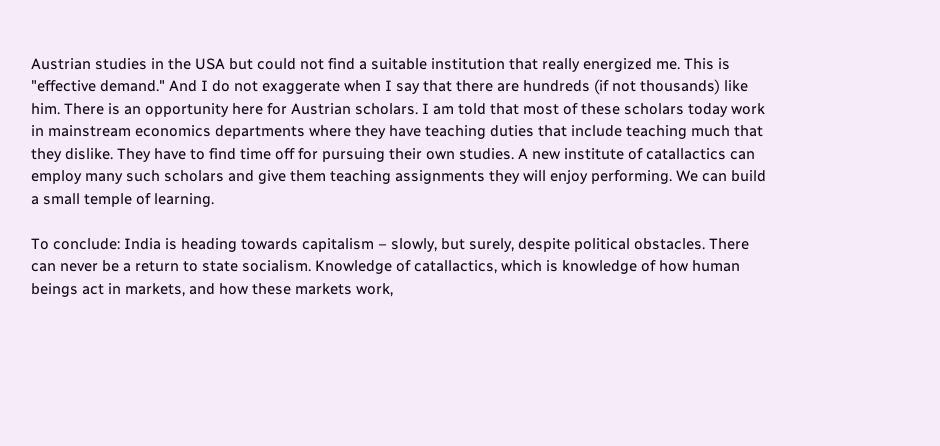Austrian studies in the USA but could not find a suitable institution that really energized me. This is "effective demand." And I do not exaggerate when I say that there are hundreds (if not thousands) like him. There is an opportunity here for Austrian scholars. I am told that most of these scholars today work in mainstream economics departments where they have teaching duties that include teaching much that they dislike. They have to find time off for pursuing their own studies. A new institute of catallactics can employ many such scholars and give them teaching assignments they will enjoy performing. We can build a small temple of learning.

To conclude: India is heading towards capitalism – slowly, but surely, despite political obstacles. There can never be a return to state socialism. Knowledge of catallactics, which is knowledge of how human beings act in markets, and how these markets work,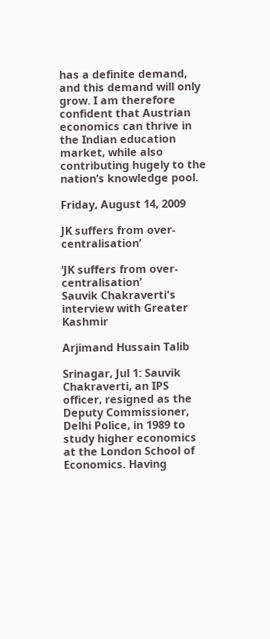has a definite demand, and this demand will only grow. I am therefore confident that Austrian economics can thrive in the Indian education market, while also contributing hugely to the nation’s knowledge pool.

Friday, August 14, 2009

JK suffers from over-centralisation’

‘JK suffers from over-centralisation’
Sauvik Chakraverti's interview with Greater Kashmir

Arjimand Hussain Talib

Srinagar, Jul 1: Sauvik Chakraverti, an IPS officer, resigned as the Deputy Commissioner, Delhi Police, in 1989 to study higher economics at the London School of Economics. Having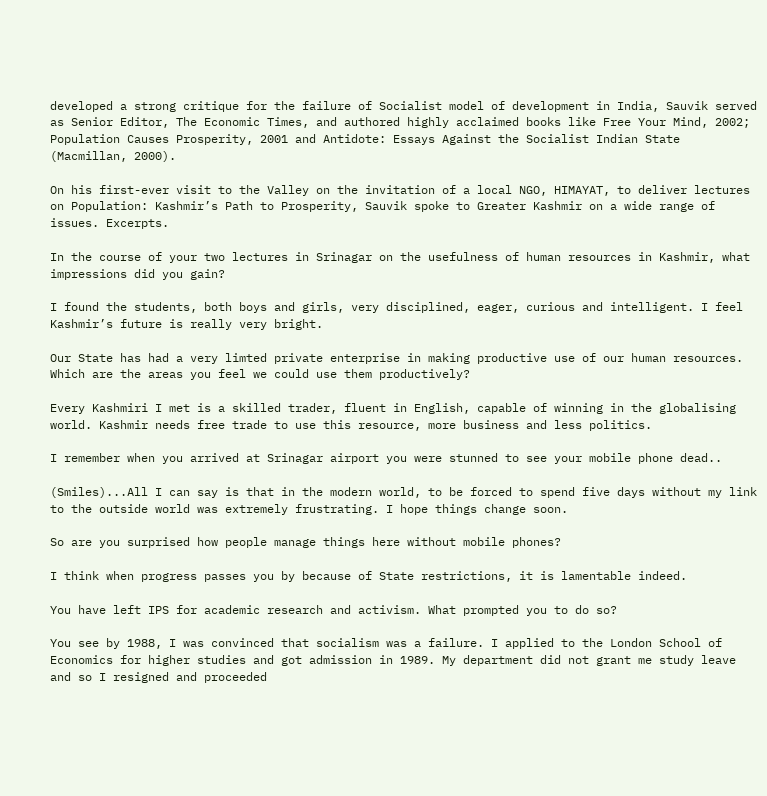developed a strong critique for the failure of Socialist model of development in India, Sauvik served as Senior Editor, The Economic Times, and authored highly acclaimed books like Free Your Mind, 2002; Population Causes Prosperity, 2001 and Antidote: Essays Against the Socialist Indian State (Macmillan, 2000).

On his first-ever visit to the Valley on the invitation of a local NGO, HIMAYAT, to deliver lectures on Population: Kashmir’s Path to Prosperity, Sauvik spoke to Greater Kashmir on a wide range of issues. Excerpts.

In the course of your two lectures in Srinagar on the usefulness of human resources in Kashmir, what impressions did you gain?

I found the students, both boys and girls, very disciplined, eager, curious and intelligent. I feel Kashmir’s future is really very bright.

Our State has had a very limted private enterprise in making productive use of our human resources. Which are the areas you feel we could use them productively?

Every Kashmiri I met is a skilled trader, fluent in English, capable of winning in the globalising world. Kashmir needs free trade to use this resource, more business and less politics.

I remember when you arrived at Srinagar airport you were stunned to see your mobile phone dead..

(Smiles)...All I can say is that in the modern world, to be forced to spend five days without my link to the outside world was extremely frustrating. I hope things change soon.

So are you surprised how people manage things here without mobile phones?

I think when progress passes you by because of State restrictions, it is lamentable indeed.

You have left IPS for academic research and activism. What prompted you to do so?

You see by 1988, I was convinced that socialism was a failure. I applied to the London School of Economics for higher studies and got admission in 1989. My department did not grant me study leave and so I resigned and proceeded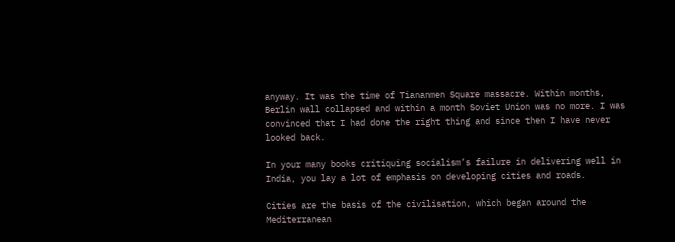anyway. It was the time of Tiananmen Square massacre. Within months, Berlin wall collapsed and within a month Soviet Union was no more. I was convinced that I had done the right thing and since then I have never looked back.

In your many books critiquing socialism’s failure in delivering well in India, you lay a lot of emphasis on developing cities and roads.

Cities are the basis of the civilisation, which began around the Mediterranean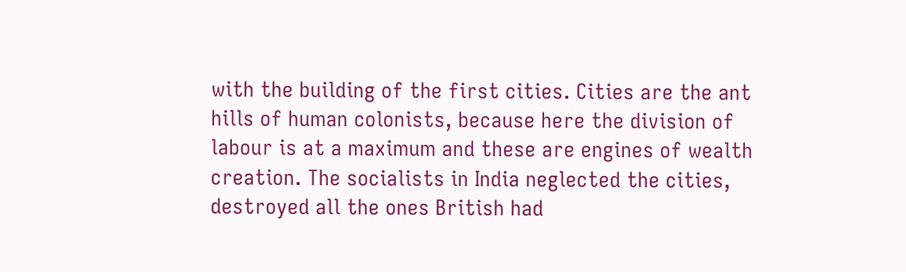with the building of the first cities. Cities are the ant hills of human colonists, because here the division of labour is at a maximum and these are engines of wealth creation. The socialists in India neglected the cities, destroyed all the ones British had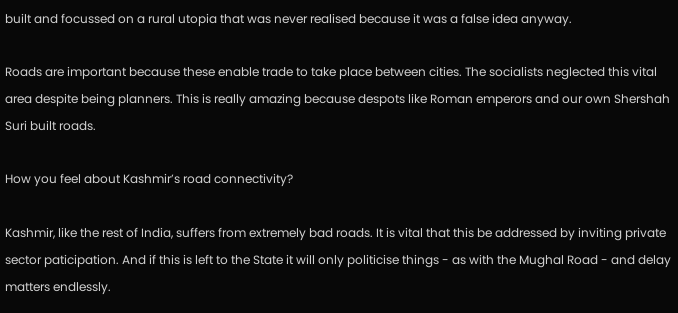built and focussed on a rural utopia that was never realised because it was a false idea anyway.

Roads are important because these enable trade to take place between cities. The socialists neglected this vital area despite being planners. This is really amazing because despots like Roman emperors and our own Shershah Suri built roads.

How you feel about Kashmir’s road connectivity?

Kashmir, like the rest of India, suffers from extremely bad roads. It is vital that this be addressed by inviting private sector paticipation. And if this is left to the State it will only politicise things - as with the Mughal Road - and delay matters endlessly.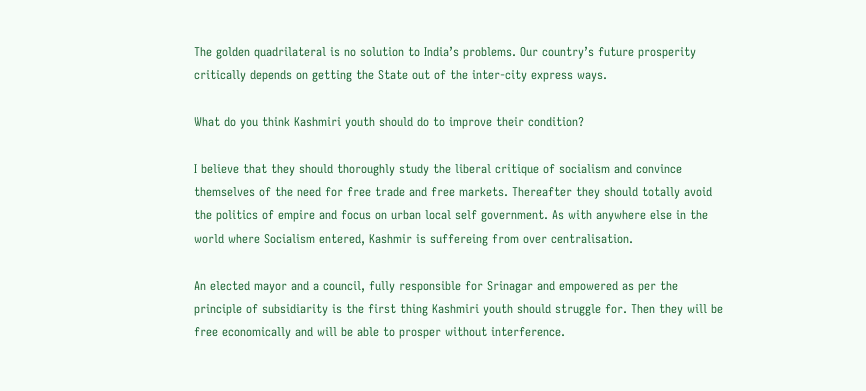The golden quadrilateral is no solution to India’s problems. Our country’s future prosperity critically depends on getting the State out of the inter-city express ways.

What do you think Kashmiri youth should do to improve their condition?

I believe that they should thoroughly study the liberal critique of socialism and convince themselves of the need for free trade and free markets. Thereafter they should totally avoid the politics of empire and focus on urban local self government. As with anywhere else in the world where Socialism entered, Kashmir is suffereing from over centralisation.

An elected mayor and a council, fully responsible for Srinagar and empowered as per the principle of subsidiarity is the first thing Kashmiri youth should struggle for. Then they will be free economically and will be able to prosper without interference.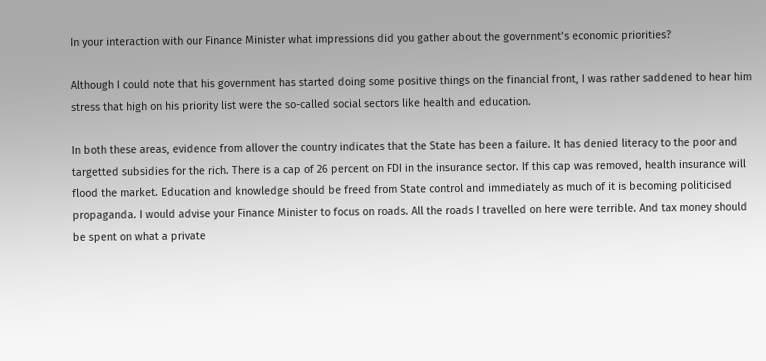In your interaction with our Finance Minister what impressions did you gather about the government’s economic priorities?

Although I could note that his government has started doing some positive things on the financial front, I was rather saddened to hear him stress that high on his priority list were the so-called social sectors like health and education.

In both these areas, evidence from allover the country indicates that the State has been a failure. It has denied literacy to the poor and targetted subsidies for the rich. There is a cap of 26 percent on FDI in the insurance sector. If this cap was removed, health insurance will flood the market. Education and knowledge should be freed from State control and immediately as much of it is becoming politicised propaganda. I would advise your Finance Minister to focus on roads. All the roads I travelled on here were terrible. And tax money should be spent on what a private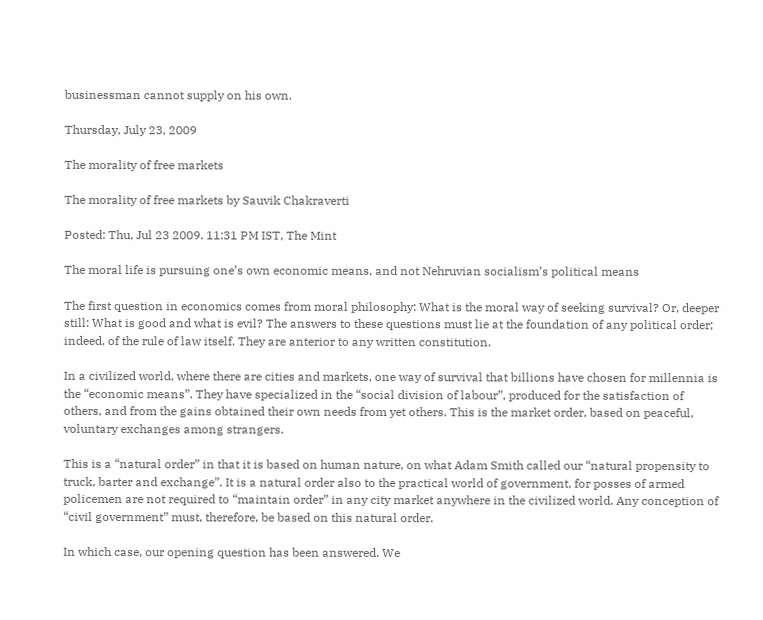businessman cannot supply on his own.

Thursday, July 23, 2009

The morality of free markets

The morality of free markets by Sauvik Chakraverti

Posted: Thu, Jul 23 2009. 11:31 PM IST, The Mint

The moral life is pursuing one’s own economic means, and not Nehruvian socialism’s political means

The first question in economics comes from moral philosophy: What is the moral way of seeking survival? Or, deeper still: What is good and what is evil? The answers to these questions must lie at the foundation of any political order; indeed, of the rule of law itself. They are anterior to any written constitution.

In a civilized world, where there are cities and markets, one way of survival that billions have chosen for millennia is the “economic means”. They have specialized in the “social division of labour”, produced for the satisfaction of others, and from the gains obtained their own needs from yet others. This is the market order, based on peaceful, voluntary exchanges among strangers.

This is a “natural order” in that it is based on human nature, on what Adam Smith called our “natural propensity to truck, barter and exchange”. It is a natural order also to the practical world of government, for posses of armed policemen are not required to “maintain order” in any city market anywhere in the civilized world. Any conception of “civil government” must, therefore, be based on this natural order.

In which case, our opening question has been answered. We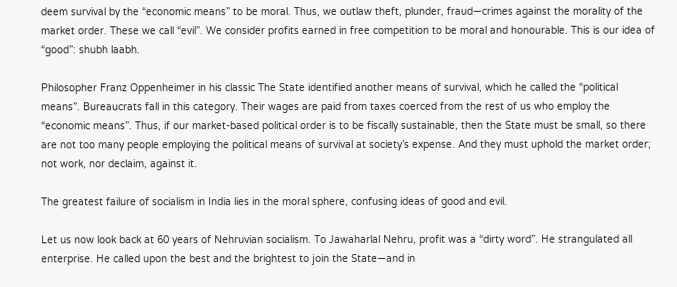deem survival by the “economic means” to be moral. Thus, we outlaw theft, plunder, fraud—crimes against the morality of the market order. These we call “evil”. We consider profits earned in free competition to be moral and honourable. This is our idea of “good”: shubh laabh.

Philosopher Franz Oppenheimer in his classic The State identified another means of survival, which he called the “political means”. Bureaucrats fall in this category. Their wages are paid from taxes coerced from the rest of us who employ the “economic means”. Thus, if our market-based political order is to be fiscally sustainable, then the State must be small, so there are not too many people employing the political means of survival at society’s expense. And they must uphold the market order; not work, nor declaim, against it.

The greatest failure of socialism in India lies in the moral sphere, confusing ideas of good and evil.

Let us now look back at 60 years of Nehruvian socialism. To Jawaharlal Nehru, profit was a “dirty word”. He strangulated all enterprise. He called upon the best and the brightest to join the State—and in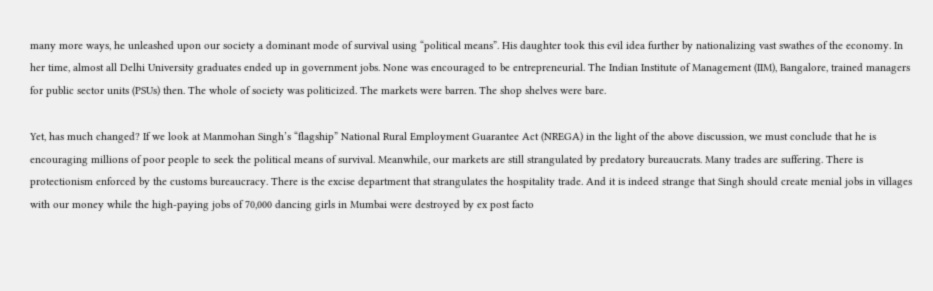many more ways, he unleashed upon our society a dominant mode of survival using “political means”. His daughter took this evil idea further by nationalizing vast swathes of the economy. In her time, almost all Delhi University graduates ended up in government jobs. None was encouraged to be entrepreneurial. The Indian Institute of Management (IIM), Bangalore, trained managers for public sector units (PSUs) then. The whole of society was politicized. The markets were barren. The shop shelves were bare.

Yet, has much changed? If we look at Manmohan Singh’s “flagship” National Rural Employment Guarantee Act (NREGA) in the light of the above discussion, we must conclude that he is encouraging millions of poor people to seek the political means of survival. Meanwhile, our markets are still strangulated by predatory bureaucrats. Many trades are suffering. There is protectionism enforced by the customs bureaucracy. There is the excise department that strangulates the hospitality trade. And it is indeed strange that Singh should create menial jobs in villages with our money while the high-paying jobs of 70,000 dancing girls in Mumbai were destroyed by ex post facto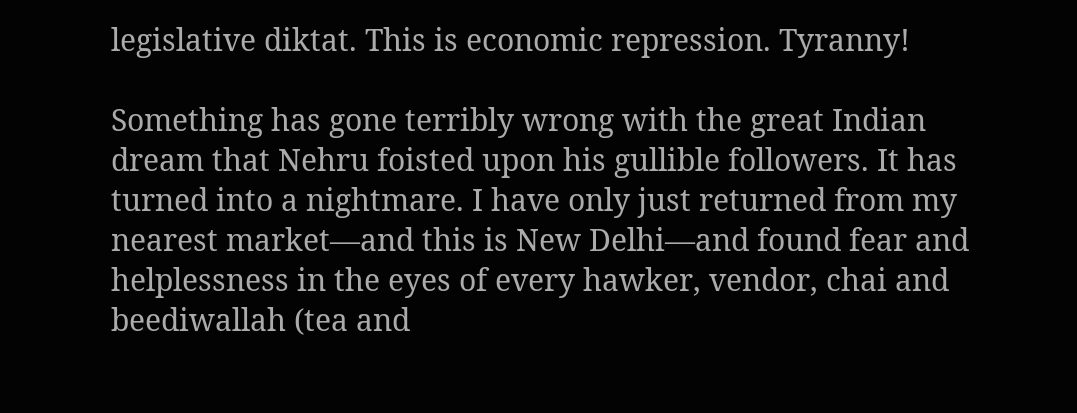legislative diktat. This is economic repression. Tyranny!

Something has gone terribly wrong with the great Indian dream that Nehru foisted upon his gullible followers. It has turned into a nightmare. I have only just returned from my nearest market—and this is New Delhi—and found fear and helplessness in the eyes of every hawker, vendor, chai and beediwallah (tea and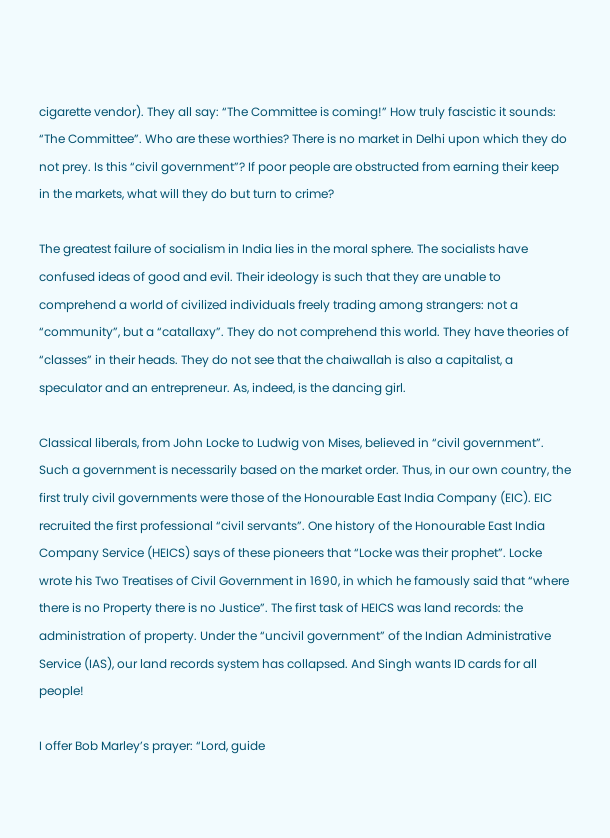cigarette vendor). They all say: “The Committee is coming!” How truly fascistic it sounds: “The Committee”. Who are these worthies? There is no market in Delhi upon which they do not prey. Is this “civil government”? If poor people are obstructed from earning their keep in the markets, what will they do but turn to crime?

The greatest failure of socialism in India lies in the moral sphere. The socialists have confused ideas of good and evil. Their ideology is such that they are unable to comprehend a world of civilized individuals freely trading among strangers: not a “community”, but a “catallaxy”. They do not comprehend this world. They have theories of “classes” in their heads. They do not see that the chaiwallah is also a capitalist, a speculator and an entrepreneur. As, indeed, is the dancing girl.

Classical liberals, from John Locke to Ludwig von Mises, believed in “civil government”. Such a government is necessarily based on the market order. Thus, in our own country, the first truly civil governments were those of the Honourable East India Company (EIC). EIC recruited the first professional “civil servants”. One history of the Honourable East India Company Service (HEICS) says of these pioneers that “Locke was their prophet”. Locke wrote his Two Treatises of Civil Government in 1690, in which he famously said that “where there is no Property there is no Justice”. The first task of HEICS was land records: the administration of property. Under the “uncivil government” of the Indian Administrative Service (IAS), our land records system has collapsed. And Singh wants ID cards for all people!

I offer Bob Marley’s prayer: “Lord, guide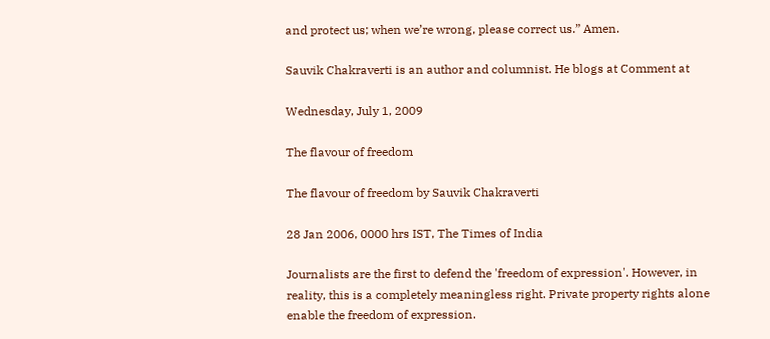and protect us; when we’re wrong, please correct us.” Amen.

Sauvik Chakraverti is an author and columnist. He blogs at Comment at

Wednesday, July 1, 2009

The flavour of freedom

The flavour of freedom by Sauvik Chakraverti

28 Jan 2006, 0000 hrs IST, The Times of India

Journalists are the first to defend the 'freedom of expression'. However, in reality, this is a completely meaningless right. Private property rights alone enable the freedom of expression.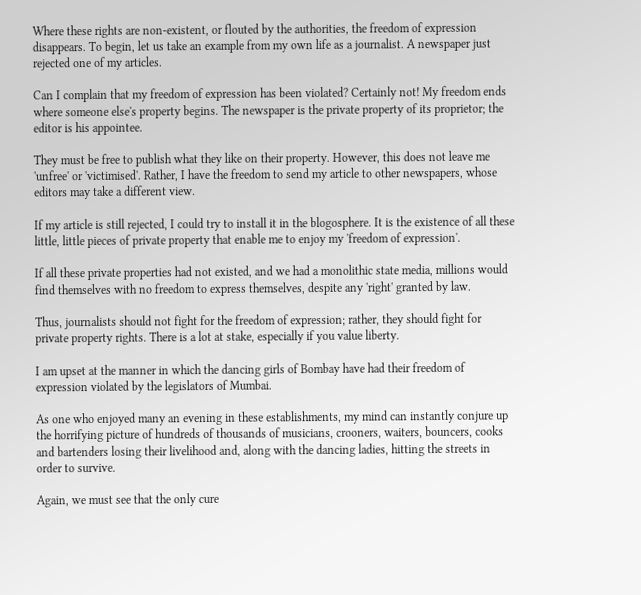Where these rights are non-existent, or flouted by the authorities, the freedom of expression disappears. To begin, let us take an example from my own life as a journalist. A newspaper just rejected one of my articles.

Can I complain that my freedom of expression has been violated? Certainly not! My freedom ends where someone else's property begins. The newspaper is the private property of its proprietor; the editor is his appointee.

They must be free to publish what they like on their property. However, this does not leave me 'unfree' or 'victimised'. Rather, I have the freedom to send my article to other newspapers, whose editors may take a different view.

If my article is still rejected, I could try to install it in the blogosphere. It is the existence of all these little, little pieces of private property that enable me to enjoy my 'freedom of expression'.

If all these private properties had not existed, and we had a monolithic state media, millions would find themselves with no freedom to express themselves, despite any 'right' granted by law.

Thus, journalists should not fight for the freedom of expression; rather, they should fight for private property rights. There is a lot at stake, especially if you value liberty.

I am upset at the manner in which the dancing girls of Bombay have had their freedom of expression violated by the legislators of Mumbai.

As one who enjoyed many an evening in these establishments, my mind can instantly conjure up the horrifying picture of hundreds of thousands of musicians, crooners, waiters, bouncers, cooks and bartenders losing their livelihood and, along with the dancing ladies, hitting the streets in order to survive.

Again, we must see that the only cure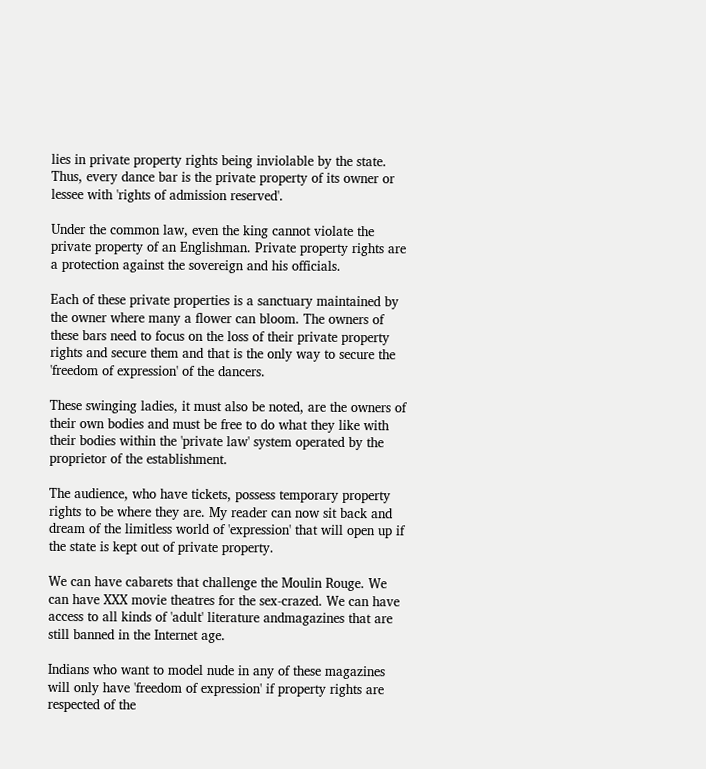lies in private property rights being inviolable by the state. Thus, every dance bar is the private property of its owner or lessee with 'rights of admission reserved'.

Under the common law, even the king cannot violate the private property of an Englishman. Private property rights are a protection against the sovereign and his officials.

Each of these private properties is a sanctuary maintained by the owner where many a flower can bloom. The owners of these bars need to focus on the loss of their private property rights and secure them and that is the only way to secure the 'freedom of expression' of the dancers.

These swinging ladies, it must also be noted, are the owners of their own bodies and must be free to do what they like with their bodies within the 'private law' system operated by the proprietor of the establishment.

The audience, who have tickets, possess temporary property rights to be where they are. My reader can now sit back and dream of the limitless world of 'expression' that will open up if the state is kept out of private property.

We can have cabarets that challenge the Moulin Rouge. We can have XXX movie theatres for the sex-crazed. We can have access to all kinds of 'adult' literature andmagazines that are still banned in the Internet age.

Indians who want to model nude in any of these magazines will only have 'freedom of expression' if property rights are respected of the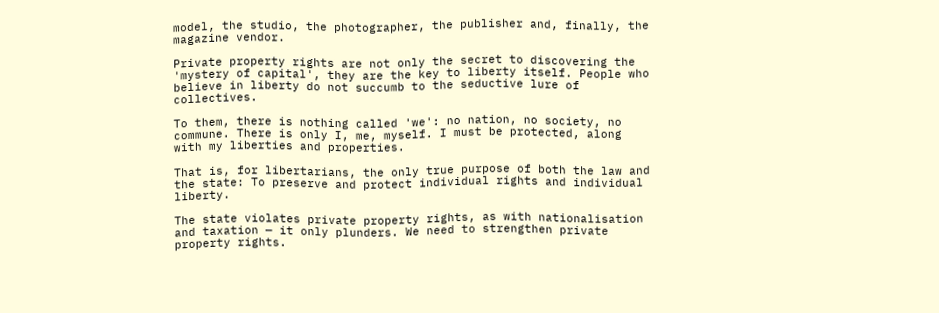model, the studio, the photographer, the publisher and, finally, the magazine vendor.

Private property rights are not only the secret to discovering the 'mystery of capital', they are the key to liberty itself. People who believe in liberty do not succumb to the seductive lure of collectives.

To them, there is nothing called 'we': no nation, no society, no commune. There is only I, me, myself. I must be protected, along with my liberties and properties.

That is, for libertarians, the only true purpose of both the law and the state: To preserve and protect individual rights and individual liberty.

The state violates private property rights, as with nationalisation and taxation — it only plunders. We need to strengthen private property rights.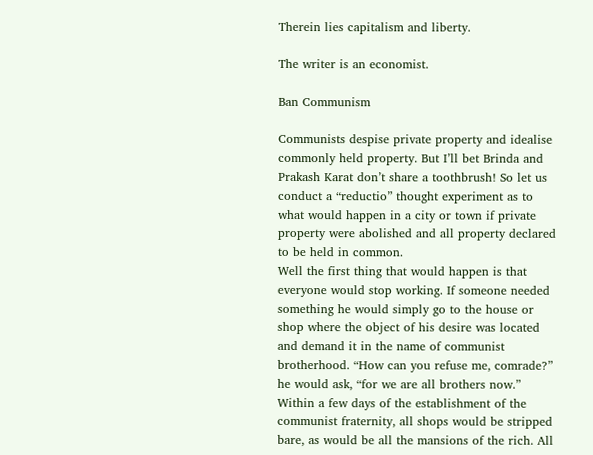Therein lies capitalism and liberty.

The writer is an economist.

Ban Communism

Communists despise private property and idealise commonly held property. But I’ll bet Brinda and Prakash Karat don’t share a toothbrush! So let us conduct a “reductio” thought experiment as to what would happen in a city or town if private property were abolished and all property declared to be held in common.
Well the first thing that would happen is that everyone would stop working. If someone needed something he would simply go to the house or shop where the object of his desire was located and demand it in the name of communist brotherhood. “How can you refuse me, comrade?” he would ask, “for we are all brothers now.” Within a few days of the establishment of the communist fraternity, all shops would be stripped bare, as would be all the mansions of the rich. All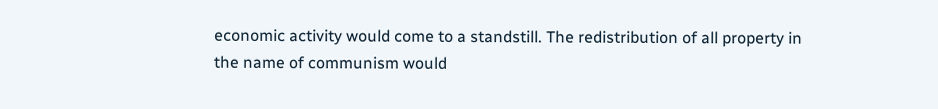economic activity would come to a standstill. The redistribution of all property in the name of communism would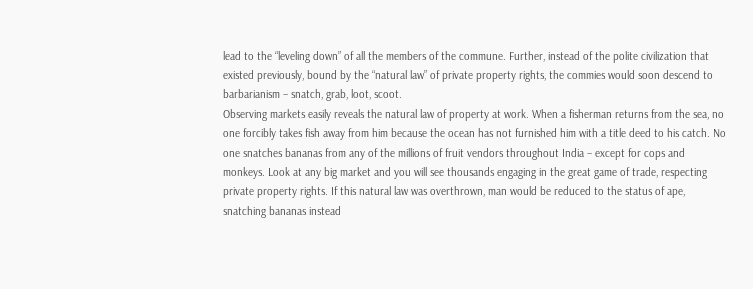lead to the “leveling down” of all the members of the commune. Further, instead of the polite civilization that existed previously, bound by the “natural law” of private property rights, the commies would soon descend to barbarianism – snatch, grab, loot, scoot.
Observing markets easily reveals the natural law of property at work. When a fisherman returns from the sea, no one forcibly takes fish away from him because the ocean has not furnished him with a title deed to his catch. No one snatches bananas from any of the millions of fruit vendors throughout India – except for cops and monkeys. Look at any big market and you will see thousands engaging in the great game of trade, respecting private property rights. If this natural law was overthrown, man would be reduced to the status of ape, snatching bananas instead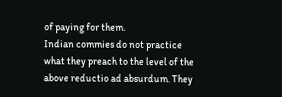of paying for them.
Indian commies do not practice what they preach to the level of the above reductio ad absurdum. They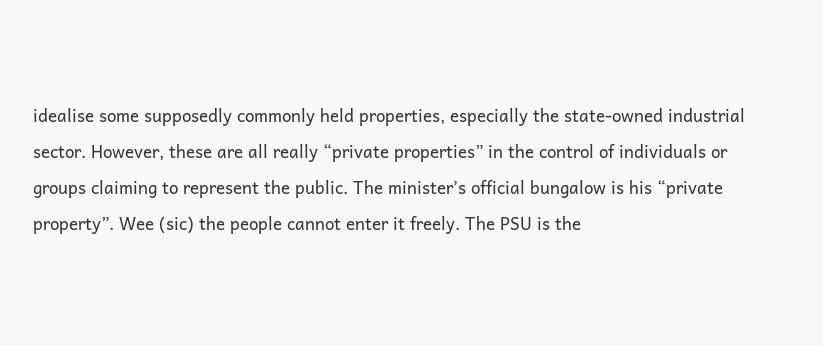idealise some supposedly commonly held properties, especially the state-owned industrial sector. However, these are all really “private properties” in the control of individuals or groups claiming to represent the public. The minister’s official bungalow is his “private property”. Wee (sic) the people cannot enter it freely. The PSU is the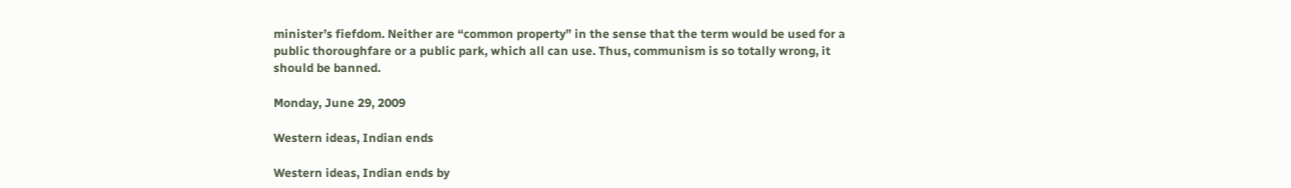minister’s fiefdom. Neither are “common property” in the sense that the term would be used for a public thoroughfare or a public park, which all can use. Thus, communism is so totally wrong, it should be banned.

Monday, June 29, 2009

Western ideas, Indian ends

Western ideas, Indian ends by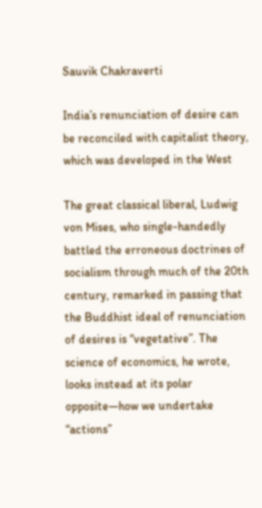Sauvik Chakraverti

India’s renunciation of desire can be reconciled with capitalist theory, which was developed in the West

The great classical liberal, Ludwig von Mises, who single-handedly battled the erroneous doctrines of socialism through much of the 20th century, remarked in passing that the Buddhist ideal of renunciation of desires is “vegetative”. The science of economics, he wrote, looks instead at its polar opposite—how we undertake “actions”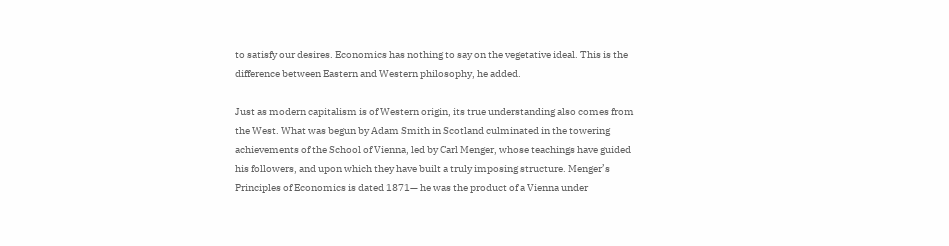to satisfy our desires. Economics has nothing to say on the vegetative ideal. This is the difference between Eastern and Western philosophy, he added.

Just as modern capitalism is of Western origin, its true understanding also comes from the West. What was begun by Adam Smith in Scotland culminated in the towering achievements of the School of Vienna, led by Carl Menger, whose teachings have guided his followers, and upon which they have built a truly imposing structure. Menger’s Principles of Economics is dated 1871— he was the product of a Vienna under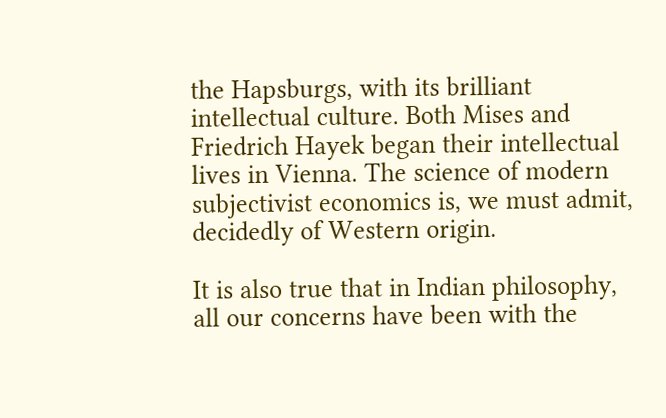the Hapsburgs, with its brilliant intellectual culture. Both Mises and Friedrich Hayek began their intellectual lives in Vienna. The science of modern subjectivist economics is, we must admit, decidedly of Western origin.

It is also true that in Indian philosophy, all our concerns have been with the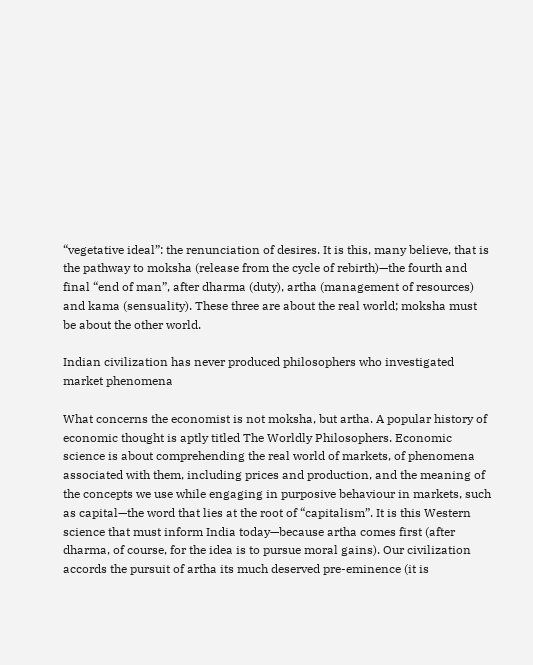“vegetative ideal”: the renunciation of desires. It is this, many believe, that is the pathway to moksha (release from the cycle of rebirth)—the fourth and final “end of man”, after dharma (duty), artha (management of resources) and kama (sensuality). These three are about the real world; moksha must be about the other world.

Indian civilization has never produced philosophers who investigated market phenomena

What concerns the economist is not moksha, but artha. A popular history of economic thought is aptly titled The Worldly Philosophers. Economic science is about comprehending the real world of markets, of phenomena associated with them, including prices and production, and the meaning of the concepts we use while engaging in purposive behaviour in markets, such as capital—the word that lies at the root of “capitalism”. It is this Western science that must inform India today—because artha comes first (after dharma, of course, for the idea is to pursue moral gains). Our civilization accords the pursuit of artha its much deserved pre-eminence (it is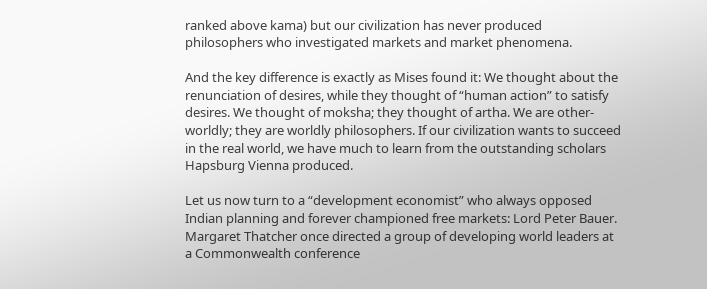ranked above kama) but our civilization has never produced philosophers who investigated markets and market phenomena.

And the key difference is exactly as Mises found it: We thought about the renunciation of desires, while they thought of “human action” to satisfy desires. We thought of moksha; they thought of artha. We are other-worldly; they are worldly philosophers. If our civilization wants to succeed in the real world, we have much to learn from the outstanding scholars Hapsburg Vienna produced.

Let us now turn to a “development economist” who always opposed Indian planning and forever championed free markets: Lord Peter Bauer. Margaret Thatcher once directed a group of developing world leaders at a Commonwealth conference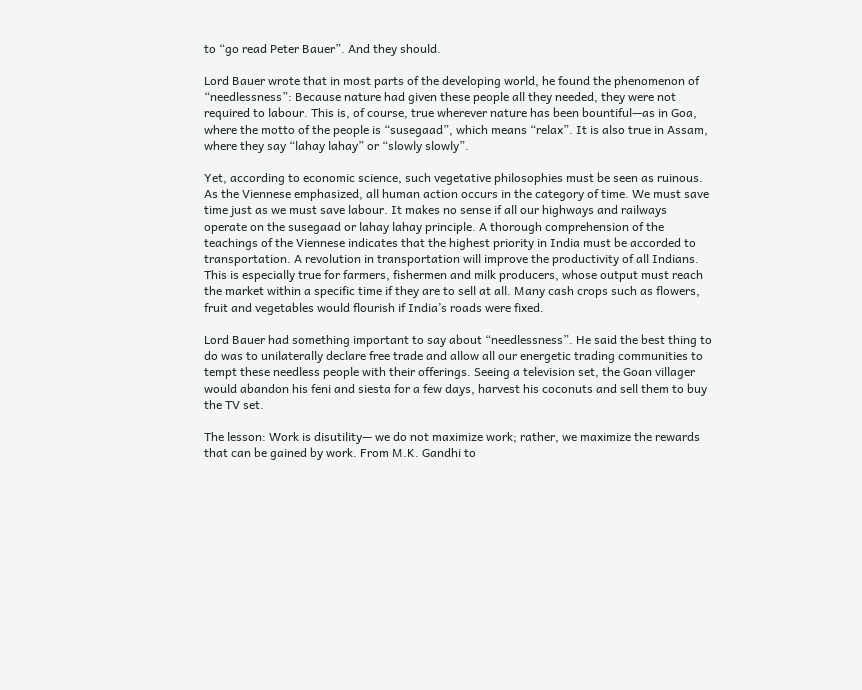to “go read Peter Bauer”. And they should.

Lord Bauer wrote that in most parts of the developing world, he found the phenomenon of “needlessness”: Because nature had given these people all they needed, they were not required to labour. This is, of course, true wherever nature has been bountiful—as in Goa, where the motto of the people is “susegaad”, which means “relax”. It is also true in Assam, where they say “lahay lahay” or “slowly slowly”.

Yet, according to economic science, such vegetative philosophies must be seen as ruinous. As the Viennese emphasized, all human action occurs in the category of time. We must save time just as we must save labour. It makes no sense if all our highways and railways operate on the susegaad or lahay lahay principle. A thorough comprehension of the teachings of the Viennese indicates that the highest priority in India must be accorded to transportation. A revolution in transportation will improve the productivity of all Indians. This is especially true for farmers, fishermen and milk producers, whose output must reach the market within a specific time if they are to sell at all. Many cash crops such as flowers, fruit and vegetables would flourish if India’s roads were fixed.

Lord Bauer had something important to say about “needlessness”. He said the best thing to do was to unilaterally declare free trade and allow all our energetic trading communities to tempt these needless people with their offerings. Seeing a television set, the Goan villager would abandon his feni and siesta for a few days, harvest his coconuts and sell them to buy the TV set.

The lesson: Work is disutility— we do not maximize work; rather, we maximize the rewards that can be gained by work. From M.K. Gandhi to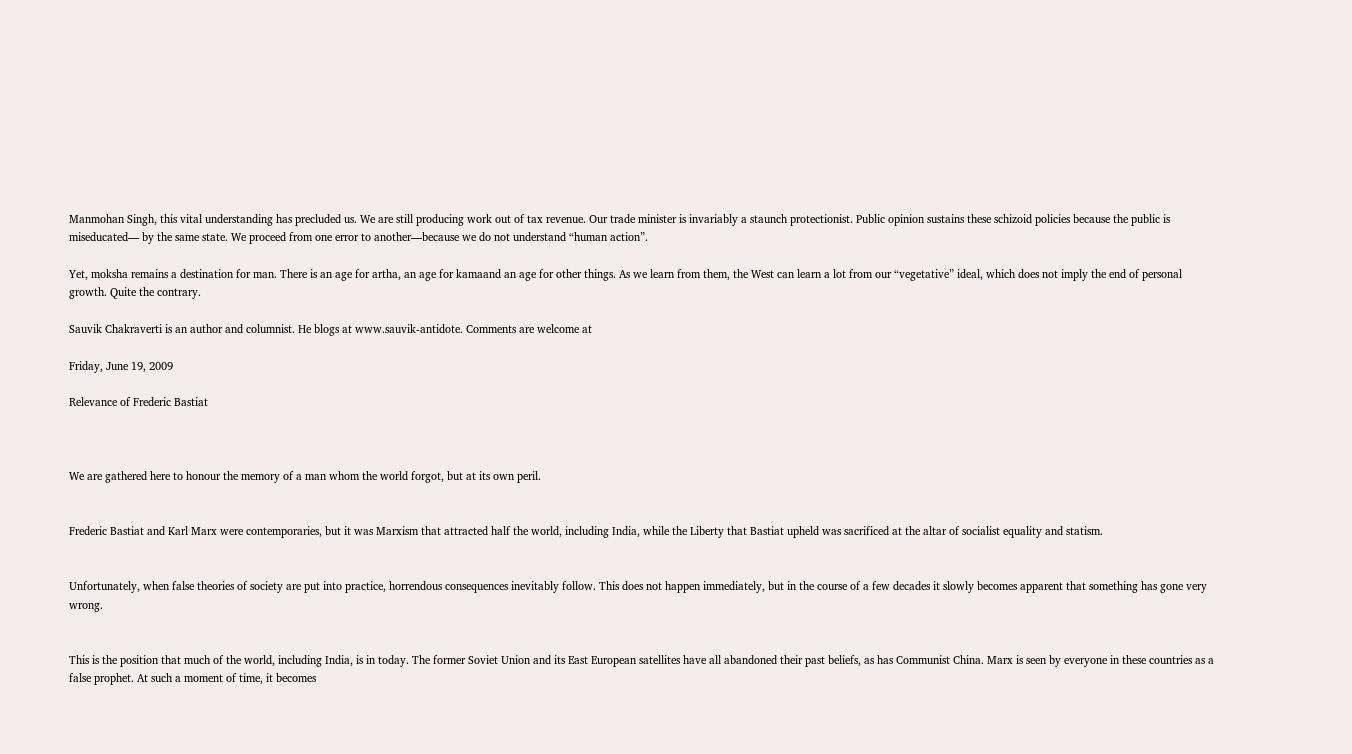Manmohan Singh, this vital understanding has precluded us. We are still producing work out of tax revenue. Our trade minister is invariably a staunch protectionist. Public opinion sustains these schizoid policies because the public is miseducated— by the same state. We proceed from one error to another—because we do not understand “human action”.

Yet, moksha remains a destination for man. There is an age for artha, an age for kamaand an age for other things. As we learn from them, the West can learn a lot from our “vegetative” ideal, which does not imply the end of personal growth. Quite the contrary.

Sauvik Chakraverti is an author and columnist. He blogs at www.sauvik-antidote. Comments are welcome at

Friday, June 19, 2009

Relevance of Frederic Bastiat



We are gathered here to honour the memory of a man whom the world forgot, but at its own peril.


Frederic Bastiat and Karl Marx were contemporaries, but it was Marxism that attracted half the world, including India, while the Liberty that Bastiat upheld was sacrificed at the altar of socialist equality and statism.


Unfortunately, when false theories of society are put into practice, horrendous consequences inevitably follow. This does not happen immediately, but in the course of a few decades it slowly becomes apparent that something has gone very wrong.


This is the position that much of the world, including India, is in today. The former Soviet Union and its East European satellites have all abandoned their past beliefs, as has Communist China. Marx is seen by everyone in these countries as a false prophet. At such a moment of time, it becomes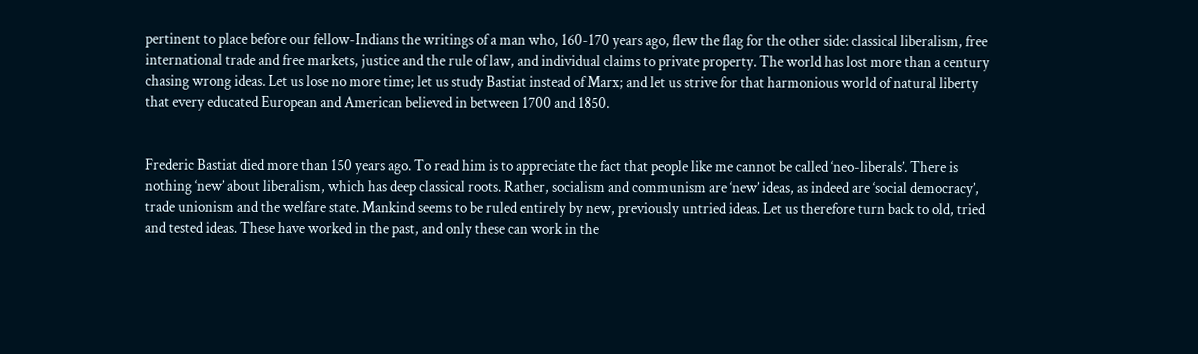pertinent to place before our fellow-Indians the writings of a man who, 160-170 years ago, flew the flag for the other side: classical liberalism, free international trade and free markets, justice and the rule of law, and individual claims to private property. The world has lost more than a century chasing wrong ideas. Let us lose no more time; let us study Bastiat instead of Marx; and let us strive for that harmonious world of natural liberty that every educated European and American believed in between 1700 and 1850.


Frederic Bastiat died more than 150 years ago. To read him is to appreciate the fact that people like me cannot be called ‘neo-liberals’. There is nothing ‘new’ about liberalism, which has deep classical roots. Rather, socialism and communism are ‘new’ ideas, as indeed are ‘social democracy’, trade unionism and the welfare state. Mankind seems to be ruled entirely by new, previously untried ideas. Let us therefore turn back to old, tried and tested ideas. These have worked in the past, and only these can work in the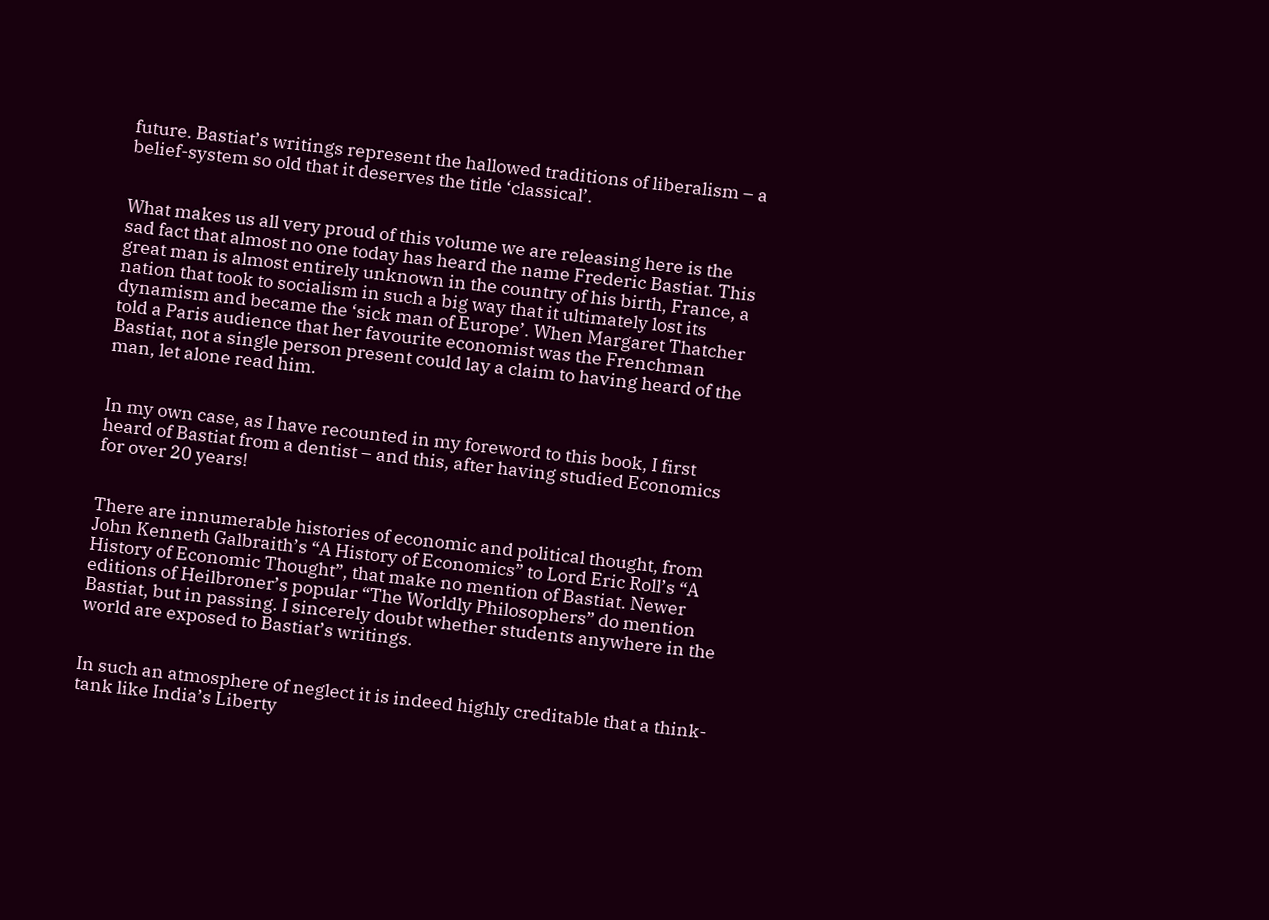future. Bastiat’s writings represent the hallowed traditions of liberalism – a belief-system so old that it deserves the title ‘classical’.


What makes us all very proud of this volume we are releasing here is the sad fact that almost no one today has heard the name Frederic Bastiat. This great man is almost entirely unknown in the country of his birth, France, a nation that took to socialism in such a big way that it ultimately lost its dynamism and became the ‘sick man of Europe’. When Margaret Thatcher told a Paris audience that her favourite economist was the Frenchman Bastiat, not a single person present could lay a claim to having heard of the man, let alone read him.


In my own case, as I have recounted in my foreword to this book, I first heard of Bastiat from a dentist – and this, after having studied Economics for over 20 years!


There are innumerable histories of economic and political thought, from John Kenneth Galbraith’s “A History of Economics” to Lord Eric Roll’s “A History of Economic Thought”, that make no mention of Bastiat. Newer editions of Heilbroner’s popular “The Worldly Philosophers” do mention Bastiat, but in passing. I sincerely doubt whether students anywhere in the world are exposed to Bastiat’s writings.


In such an atmosphere of neglect it is indeed highly creditable that a think-tank like India’s Liberty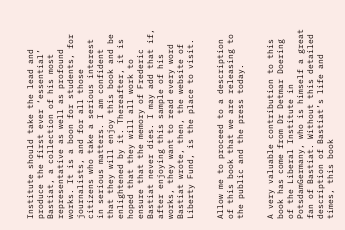Institute should take the lead and produce the first ever ‘essential’ Bastiat, a collection of his most representative as well as profound works. It is a boon for students, for journalists, and for all those citizens who take a serious interest in serious matters. I am confident that they will enjoy this book and be enlightened by it. Thereafter, it is hoped that they will all work to ensure that the memory of Frederic Bastiat never dies. I may add that if, after enjoying this sample of his works, they want to read every word Bastiat wrote, then, the website of Liberty Fund, is the place to visit.


Allow me to proceed to a description of this book that we are releasing to the public and the press today.


A very valuable contribution to this book has come from Dr Detmar Doering of the Liberal Institute in PotsdamGermany, who is himself a great fan of Bastiat. Without this detailed description of Bastiat’s life and times, this book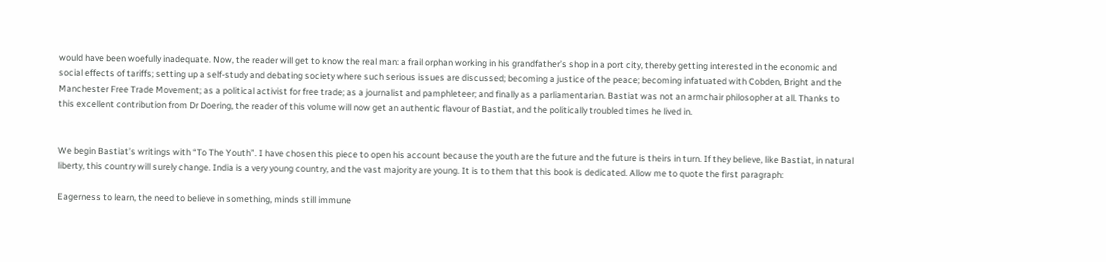would have been woefully inadequate. Now, the reader will get to know the real man: a frail orphan working in his grandfather’s shop in a port city, thereby getting interested in the economic and social effects of tariffs; setting up a self-study and debating society where such serious issues are discussed; becoming a justice of the peace; becoming infatuated with Cobden, Bright and the Manchester Free Trade Movement; as a political activist for free trade; as a journalist and pamphleteer; and finally as a parliamentarian. Bastiat was not an armchair philosopher at all. Thanks to this excellent contribution from Dr Doering, the reader of this volume will now get an authentic flavour of Bastiat, and the politically troubled times he lived in.


We begin Bastiat’s writings with “To The Youth”. I have chosen this piece to open his account because the youth are the future and the future is theirs in turn. If they believe, like Bastiat, in natural liberty, this country will surely change. India is a very young country, and the vast majority are young. It is to them that this book is dedicated. Allow me to quote the first paragraph:

Eagerness to learn, the need to believe in something, minds still immune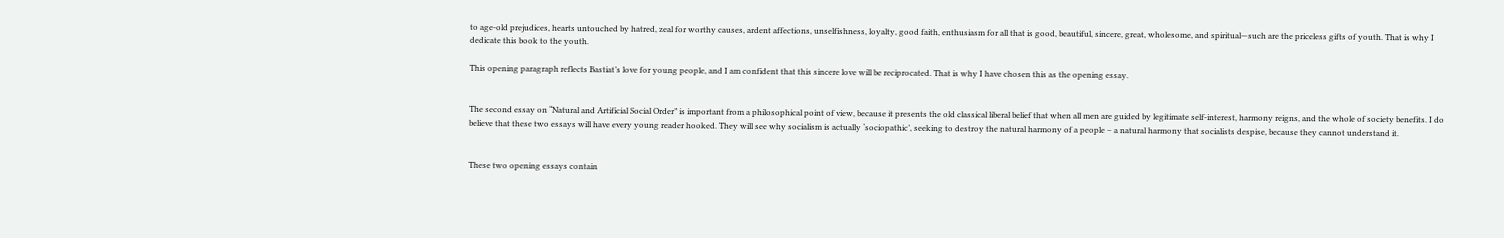to age-old prejudices, hearts untouched by hatred, zeal for worthy causes, ardent affections, unselfishness, loyalty, good faith, enthusiasm for all that is good, beautiful, sincere, great, wholesome, and spiritual—such are the priceless gifts of youth. That is why I dedicate this book to the youth.

This opening paragraph reflects Bastiat’s love for young people, and I am confident that this sincere love will be reciprocated. That is why I have chosen this as the opening essay.


The second essay on “Natural and Artificial Social Order” is important from a philosophical point of view, because it presents the old classical liberal belief that when all men are guided by legitimate self-interest, harmony reigns, and the whole of society benefits. I do believe that these two essays will have every young reader hooked. They will see why socialism is actually ‘sociopathic’, seeking to destroy the natural harmony of a people – a natural harmony that socialists despise, because they cannot understand it.


These two opening essays contain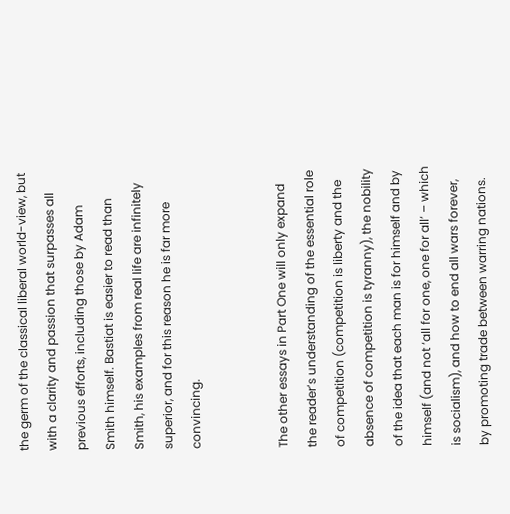the germ of the classical liberal world-view, but with a clarity and passion that surpasses all previous efforts, including those by Adam Smith himself. Bastiat is easier to read than Smith, his examples from real life are infinitely superior, and for this reason he is far more convincing.


The other essays in Part One will only expand the reader’s understanding of the essential role of competition (competition is liberty and the absence of competition is tyranny), the nobility of the idea that each man is for himself and by himself (and not ‘all for one, one for all’ – which is socialism), and how to end all wars forever, by promoting trade between warring nations.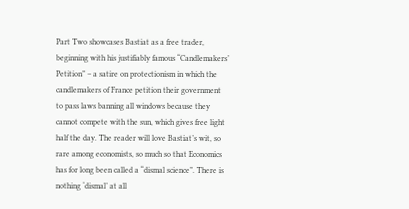Part Two showcases Bastiat as a free trader, beginning with his justifiably famous “Candlemakers’ Petition” – a satire on protectionism in which the candlemakers of France petition their government to pass laws banning all windows because they cannot compete with the sun, which gives free light half the day. The reader will love Bastiat’s wit, so rare among economists, so much so that Economics has for long been called a “dismal science”. There is nothing ‘dismal’ at all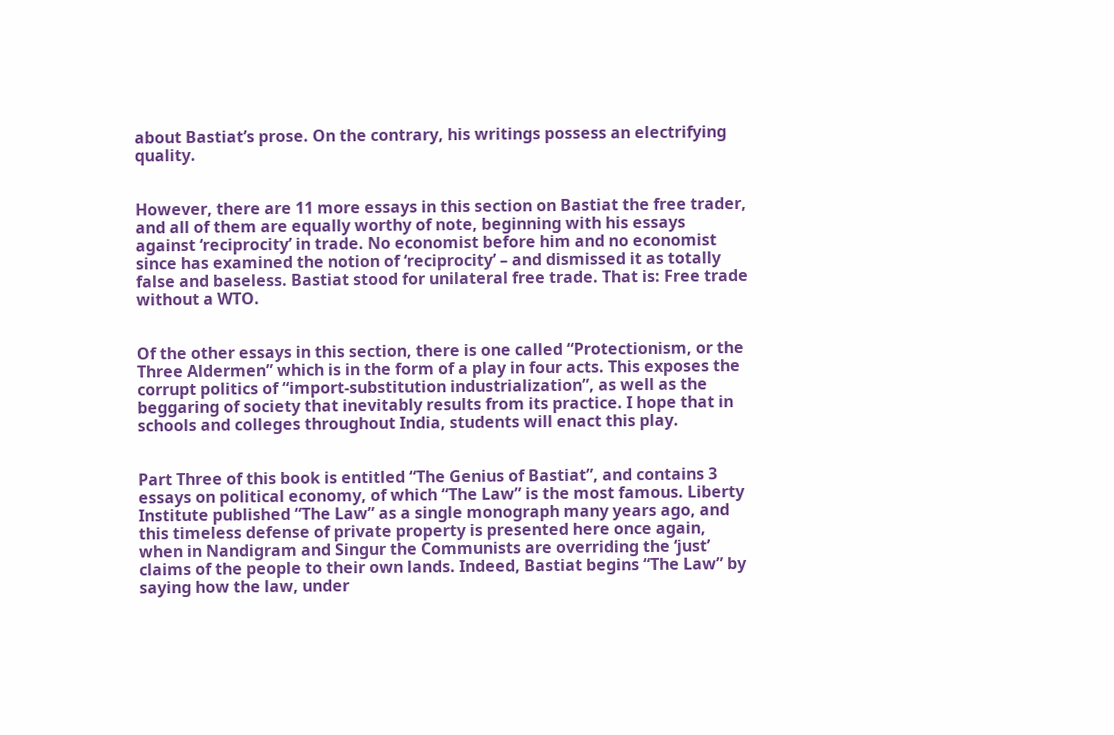about Bastiat’s prose. On the contrary, his writings possess an electrifying quality.


However, there are 11 more essays in this section on Bastiat the free trader, and all of them are equally worthy of note, beginning with his essays against ‘reciprocity’ in trade. No economist before him and no economist since has examined the notion of ‘reciprocity’ – and dismissed it as totally false and baseless. Bastiat stood for unilateral free trade. That is: Free trade without a WTO.


Of the other essays in this section, there is one called “Protectionism, or the Three Aldermen” which is in the form of a play in four acts. This exposes the corrupt politics of “import-substitution industrialization”, as well as the beggaring of society that inevitably results from its practice. I hope that in schools and colleges throughout India, students will enact this play.


Part Three of this book is entitled “The Genius of Bastiat”, and contains 3 essays on political economy, of which “The Law” is the most famous. Liberty Institute published “The Law” as a single monograph many years ago, and this timeless defense of private property is presented here once again, when in Nandigram and Singur the Communists are overriding the ‘just’ claims of the people to their own lands. Indeed, Bastiat begins “The Law” by saying how the law, under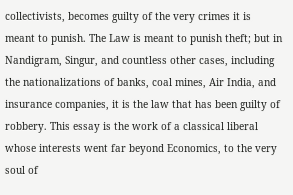collectivists, becomes guilty of the very crimes it is meant to punish. The Law is meant to punish theft; but in Nandigram, Singur, and countless other cases, including the nationalizations of banks, coal mines, Air India, and insurance companies, it is the law that has been guilty of robbery. This essay is the work of a classical liberal whose interests went far beyond Economics, to the very soul of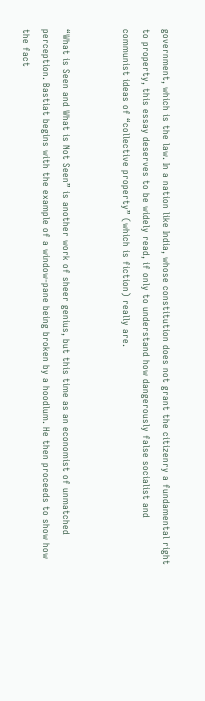government, which is the law. In a nation like India, whose constitution does not grant the citizenry a fundamental right to property, this essay deserves to be widely read, if only to understand how dangerously false socialist and communist ideas of “collective property” (which is fiction) really are.


“What is Seen and What is Not Seen” is another work of sheer genius, but this time as an economist of unmatched perception. Bastiat begins with the example of a window-pane being broken by a hoodlum. He then proceeds to show how the fact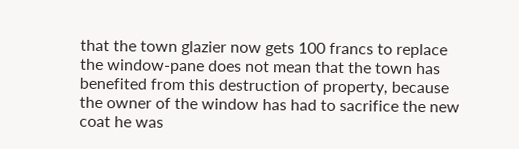that the town glazier now gets 100 francs to replace the window-pane does not mean that the town has benefited from this destruction of property, because the owner of the window has had to sacrifice the new coat he was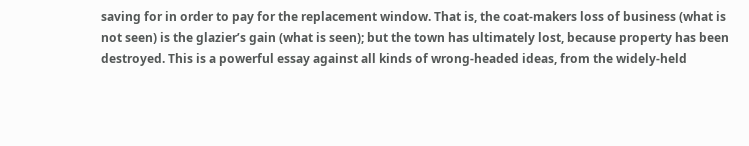saving for in order to pay for the replacement window. That is, the coat-makers loss of business (what is not seen) is the glazier’s gain (what is seen); but the town has ultimately lost, because property has been destroyed. This is a powerful essay against all kinds of wrong-headed ideas, from the widely-held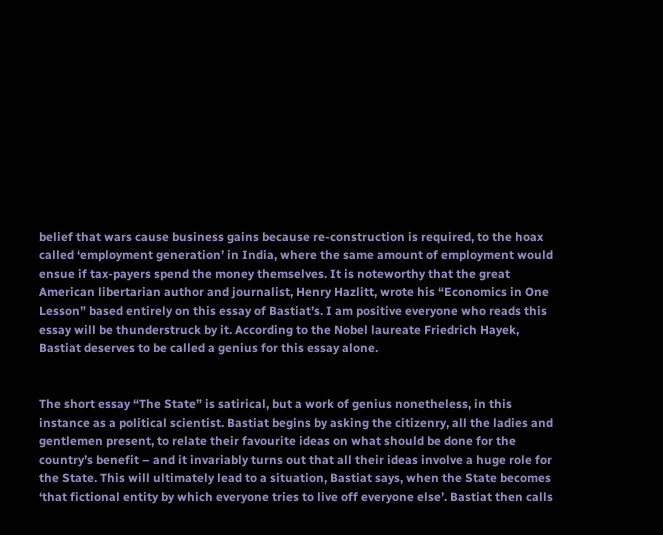belief that wars cause business gains because re-construction is required, to the hoax called ‘employment generation’ in India, where the same amount of employment would ensue if tax-payers spend the money themselves. It is noteworthy that the great American libertarian author and journalist, Henry Hazlitt, wrote his “Economics in One Lesson” based entirely on this essay of Bastiat’s. I am positive everyone who reads this essay will be thunderstruck by it. According to the Nobel laureate Friedrich Hayek, Bastiat deserves to be called a genius for this essay alone.


The short essay “The State” is satirical, but a work of genius nonetheless, in this instance as a political scientist. Bastiat begins by asking the citizenry, all the ladies and gentlemen present, to relate their favourite ideas on what should be done for the country’s benefit – and it invariably turns out that all their ideas involve a huge role for the State. This will ultimately lead to a situation, Bastiat says, when the State becomes ‘that fictional entity by which everyone tries to live off everyone else’. Bastiat then calls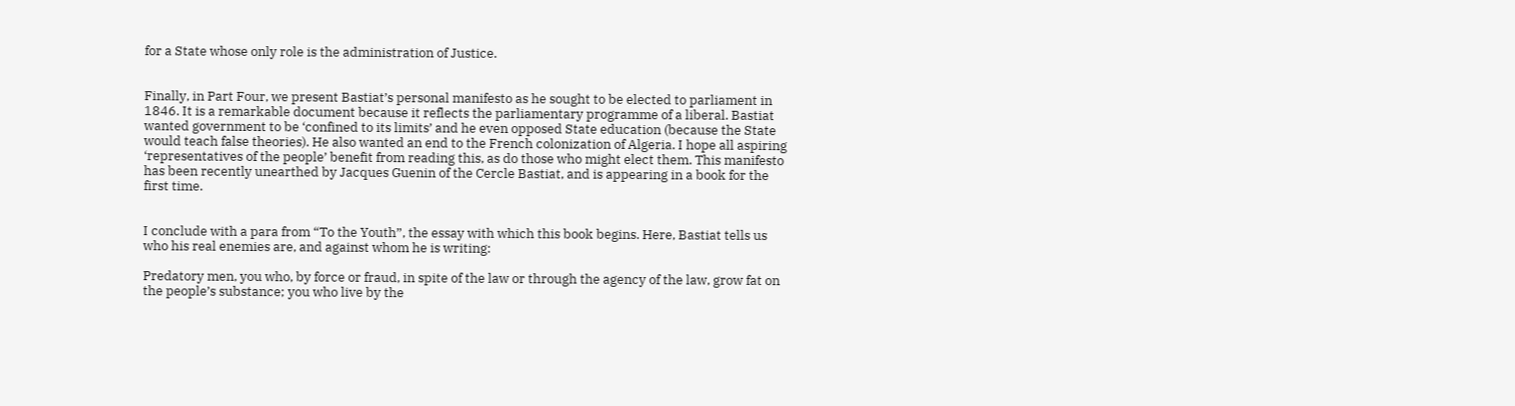for a State whose only role is the administration of Justice.


Finally, in Part Four, we present Bastiat’s personal manifesto as he sought to be elected to parliament in 1846. It is a remarkable document because it reflects the parliamentary programme of a liberal. Bastiat wanted government to be ‘confined to its limits’ and he even opposed State education (because the State would teach false theories). He also wanted an end to the French colonization of Algeria. I hope all aspiring ‘representatives of the people’ benefit from reading this, as do those who might elect them. This manifesto has been recently unearthed by Jacques Guenin of the Cercle Bastiat, and is appearing in a book for the first time.


I conclude with a para from “To the Youth”, the essay with which this book begins. Here, Bastiat tells us who his real enemies are, and against whom he is writing:

Predatory men, you who, by force or fraud, in spite of the law or through the agency of the law, grow fat on the people’s substance; you who live by the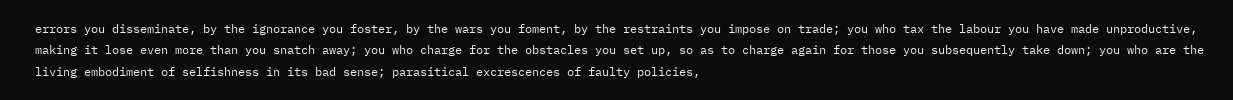errors you disseminate, by the ignorance you foster, by the wars you foment, by the restraints you impose on trade; you who tax the labour you have made unproductive, making it lose even more than you snatch away; you who charge for the obstacles you set up, so as to charge again for those you subsequently take down; you who are the living embodiment of selfishness in its bad sense; parasitical excrescences of faulty policies,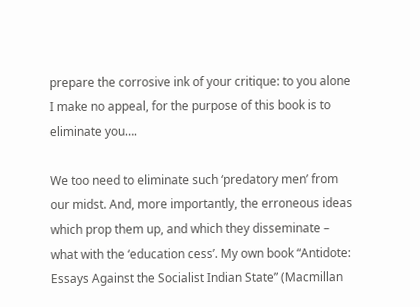prepare the corrosive ink of your critique: to you alone I make no appeal, for the purpose of this book is to eliminate you….

We too need to eliminate such ‘predatory men’ from our midst. And, more importantly, the erroneous ideas which prop them up, and which they disseminate – what with the ‘education cess’. My own book “Antidote: Essays Against the Socialist Indian State” (Macmillan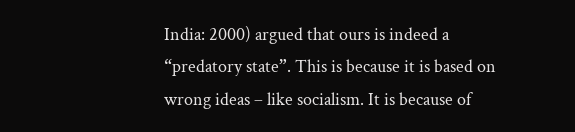India: 2000) argued that ours is indeed a “predatory state”. This is because it is based on wrong ideas – like socialism. It is because of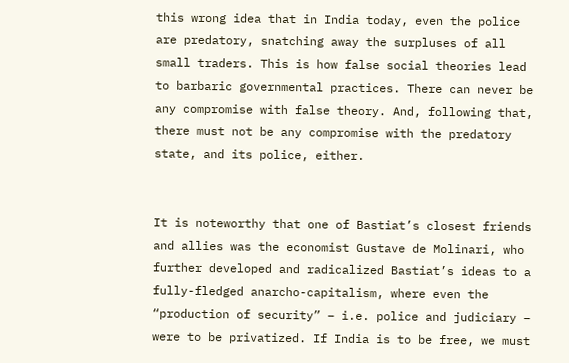this wrong idea that in India today, even the police are predatory, snatching away the surpluses of all small traders. This is how false social theories lead to barbaric governmental practices. There can never be any compromise with false theory. And, following that, there must not be any compromise with the predatory state, and its police, either.


It is noteworthy that one of Bastiat’s closest friends and allies was the economist Gustave de Molinari, who further developed and radicalized Bastiat’s ideas to a fully-fledged anarcho-capitalism, where even the “production of security” – i.e. police and judiciary – were to be privatized. If India is to be free, we must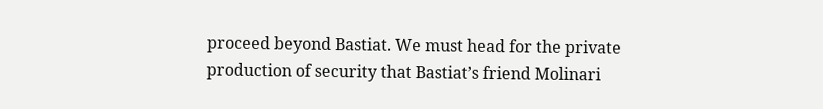proceed beyond Bastiat. We must head for the private production of security that Bastiat’s friend Molinari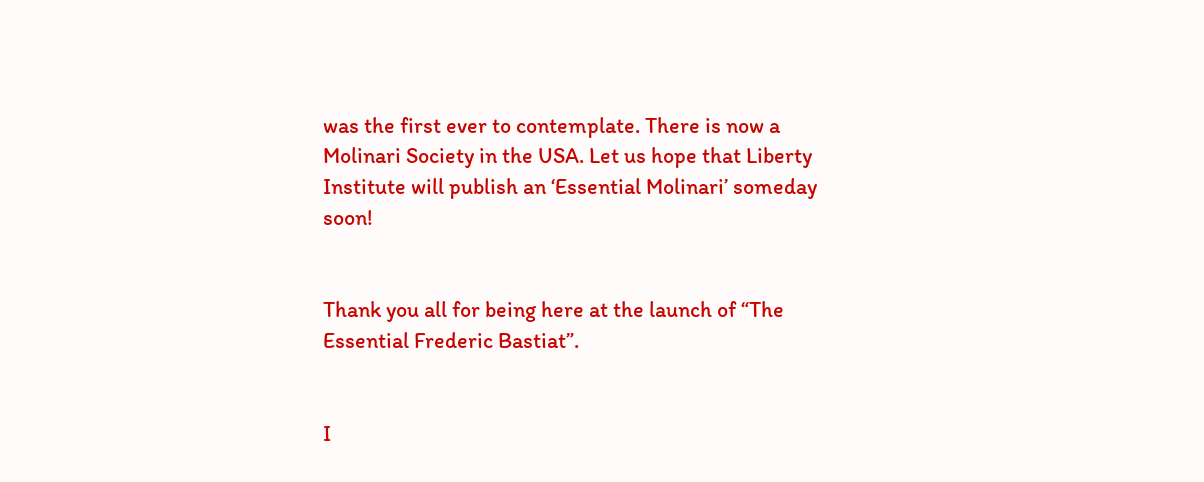was the first ever to contemplate. There is now a Molinari Society in the USA. Let us hope that Liberty Institute will publish an ‘Essential Molinari’ someday soon!


Thank you all for being here at the launch of “The Essential Frederic Bastiat”.


I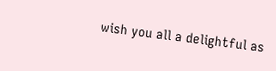wish you all a delightful as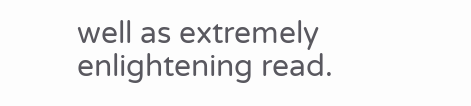well as extremely enlightening read.